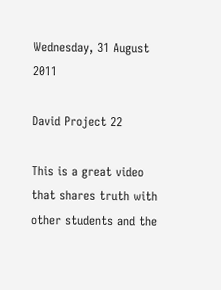Wednesday, 31 August 2011

David Project 22

This is a great video that shares truth with other students and the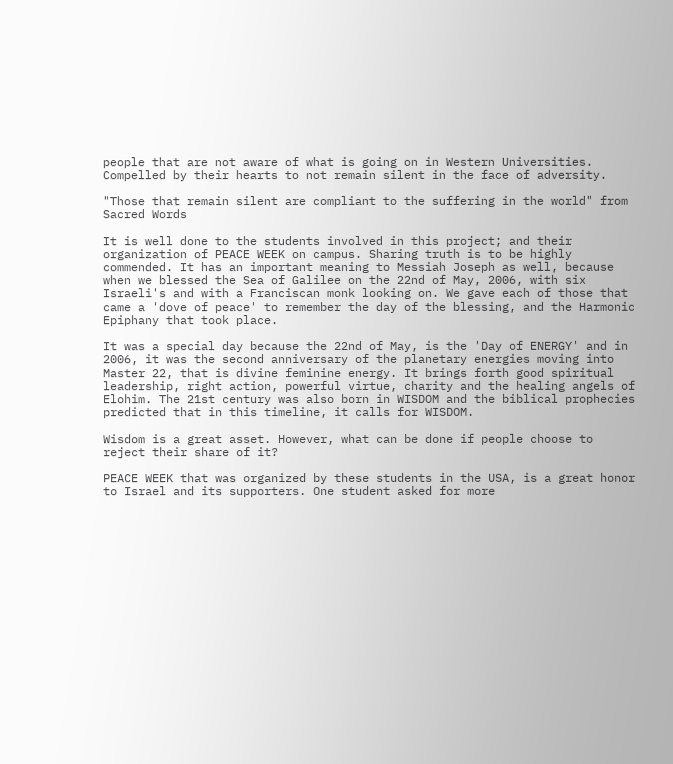people that are not aware of what is going on in Western Universities. Compelled by their hearts to not remain silent in the face of adversity.

"Those that remain silent are compliant to the suffering in the world" from Sacred Words

It is well done to the students involved in this project; and their organization of PEACE WEEK on campus. Sharing truth is to be highly commended. It has an important meaning to Messiah Joseph as well, because when we blessed the Sea of Galilee on the 22nd of May, 2006, with six Israeli's and with a Franciscan monk looking on. We gave each of those that came a 'dove of peace' to remember the day of the blessing, and the Harmonic Epiphany that took place.

It was a special day because the 22nd of May, is the 'Day of ENERGY' and in 2006, it was the second anniversary of the planetary energies moving into Master 22, that is divine feminine energy. It brings forth good spiritual leadership, right action, powerful virtue, charity and the healing angels of Elohim. The 21st century was also born in WISDOM and the biblical prophecies predicted that in this timeline, it calls for WISDOM.

Wisdom is a great asset. However, what can be done if people choose to reject their share of it?

PEACE WEEK that was organized by these students in the USA, is a great honor to Israel and its supporters. One student asked for more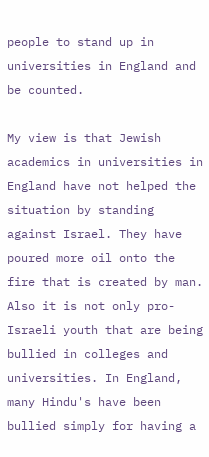people to stand up in universities in England and be counted.

My view is that Jewish academics in universities in England have not helped the situation by standing against Israel. They have poured more oil onto the fire that is created by man. Also it is not only pro-Israeli youth that are being bullied in colleges and universities. In England, many Hindu's have been bullied simply for having a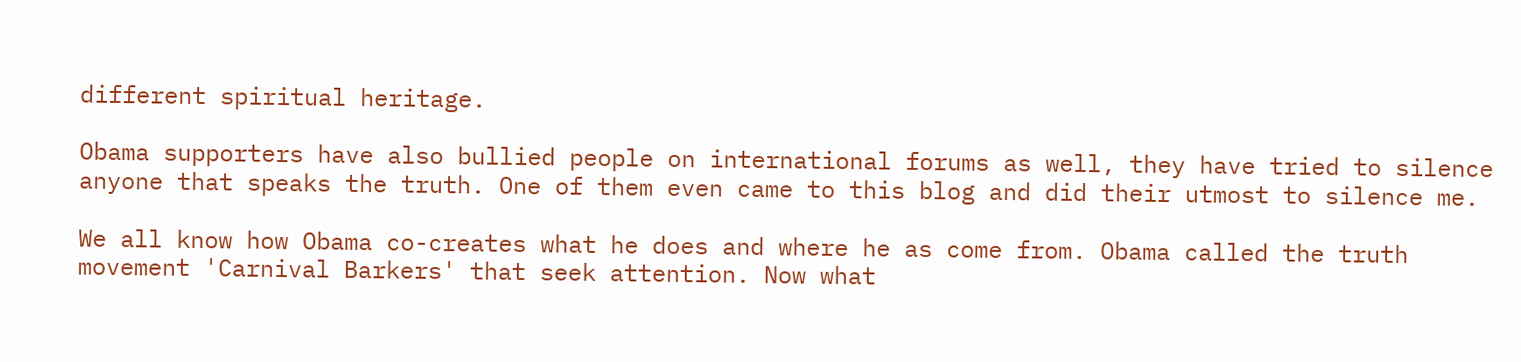different spiritual heritage.

Obama supporters have also bullied people on international forums as well, they have tried to silence anyone that speaks the truth. One of them even came to this blog and did their utmost to silence me.

We all know how Obama co-creates what he does and where he as come from. Obama called the truth movement 'Carnival Barkers' that seek attention. Now what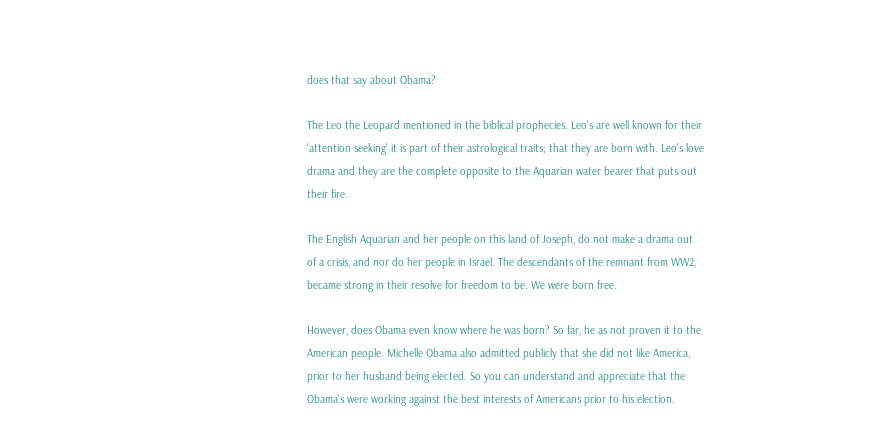does that say about Obama?

The Leo the Leopard mentioned in the biblical prophecies. Leo's are well known for their 'attention seeking' it is part of their astrological traits; that they are born with. Leo's love drama and they are the complete opposite to the Aquarian water bearer that puts out their fire.

The English Aquarian and her people on this land of Joseph, do not make a drama out of a crisis, and nor do her people in Israel. The descendants of the remnant from WW2, became strong in their resolve for freedom to be. We were born free.

However, does Obama even know where he was born? So far, he as not proven it to the American people. Michelle Obama also admitted publicly that she did not like America, prior to her husband being elected. So you can understand and appreciate that the Obama's were working against the best interests of Americans prior to his election.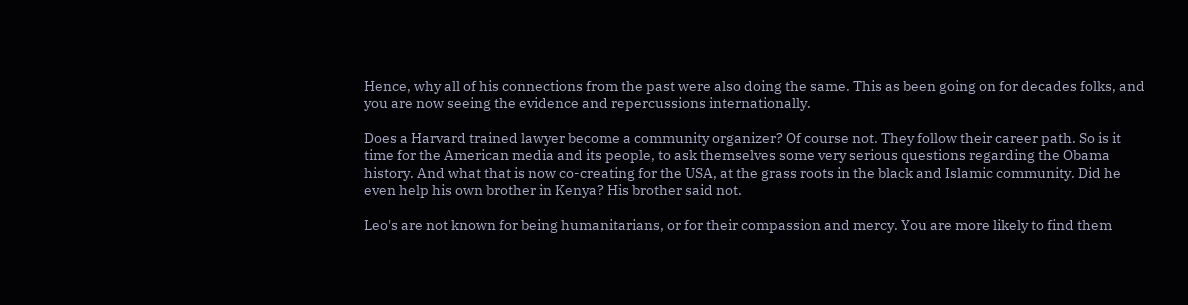Hence, why all of his connections from the past were also doing the same. This as been going on for decades folks, and you are now seeing the evidence and repercussions internationally.

Does a Harvard trained lawyer become a community organizer? Of course not. They follow their career path. So is it time for the American media and its people, to ask themselves some very serious questions regarding the Obama history. And what that is now co-creating for the USA, at the grass roots in the black and Islamic community. Did he even help his own brother in Kenya? His brother said not.

Leo's are not known for being humanitarians, or for their compassion and mercy. You are more likely to find them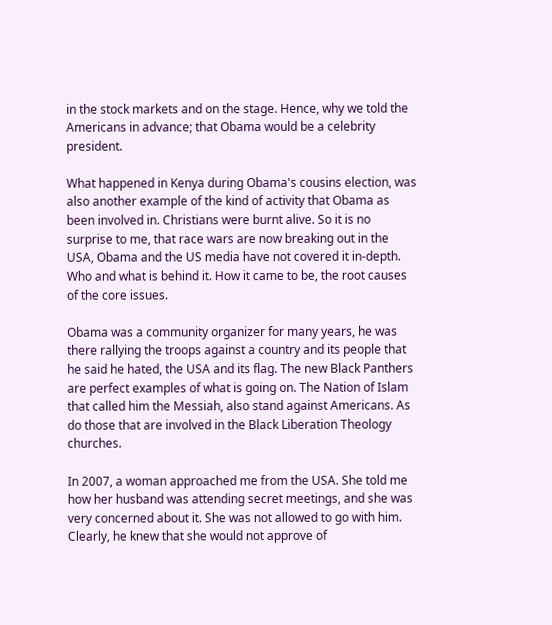in the stock markets and on the stage. Hence, why we told the Americans in advance; that Obama would be a celebrity president.

What happened in Kenya during Obama's cousins election, was also another example of the kind of activity that Obama as been involved in. Christians were burnt alive. So it is no surprise to me, that race wars are now breaking out in the USA, Obama and the US media have not covered it in-depth. Who and what is behind it. How it came to be, the root causes of the core issues.

Obama was a community organizer for many years, he was there rallying the troops against a country and its people that he said he hated, the USA and its flag. The new Black Panthers are perfect examples of what is going on. The Nation of Islam that called him the Messiah, also stand against Americans. As do those that are involved in the Black Liberation Theology churches.

In 2007, a woman approached me from the USA. She told me how her husband was attending secret meetings, and she was very concerned about it. She was not allowed to go with him. Clearly, he knew that she would not approve of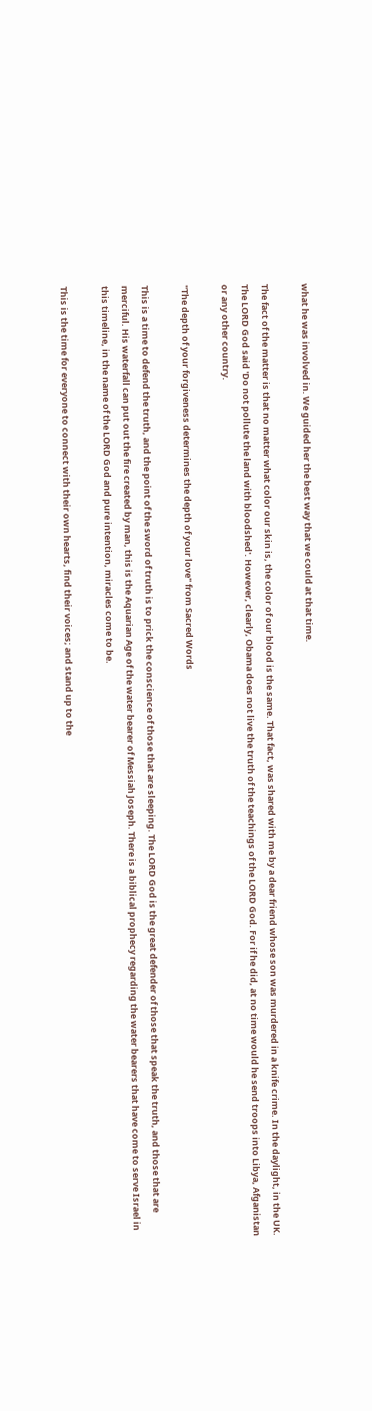what he was involved in. We guided her the best way that we could at that time.

The fact of the matter is that no matter what color our skin is, the color of our blood is the same. That fact, was shared with me by a dear friend whose son was murdered in a knife crime. In the daylight, in the UK. The LORD God said 'Do not pollute the land with bloodshed'. However, clearly, Obama does not live the truth of the teachings of the LORD God. For if he did, at no time would he send troops into Libya, Afganistan or any other country.

"The depth of your forgiveness determines the depth of your love" from Sacred Words

This is a time to defend the truth, and the point of the sword of truth is to prick the conscience of those that are sleeping. The LORD God is the great defender of those that speak the truth, and those that are merciful. His waterfall can put out the fire created by man, this is the Aquarian Age of the water bearer of Messiah Joseph. There is a biblical prophecy regarding the water bearers that have come to serve Israel in this timeline, in the name of the LORD God and pure intention, miracles come to be.

This is the time for everyone to connect with their own hearts, find their voices; and stand up to the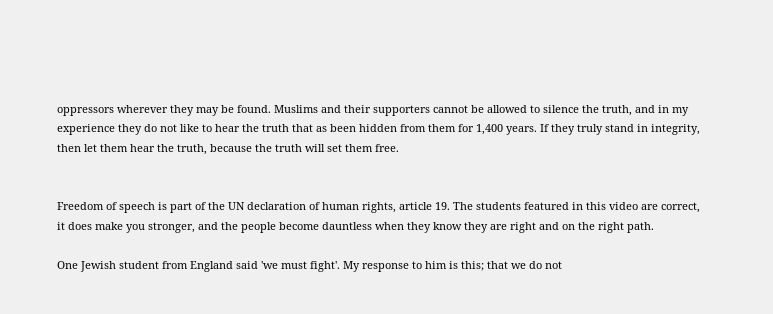oppressors wherever they may be found. Muslims and their supporters cannot be allowed to silence the truth, and in my experience they do not like to hear the truth that as been hidden from them for 1,400 years. If they truly stand in integrity, then let them hear the truth, because the truth will set them free.


Freedom of speech is part of the UN declaration of human rights, article 19. The students featured in this video are correct, it does make you stronger, and the people become dauntless when they know they are right and on the right path.

One Jewish student from England said 'we must fight'. My response to him is this; that we do not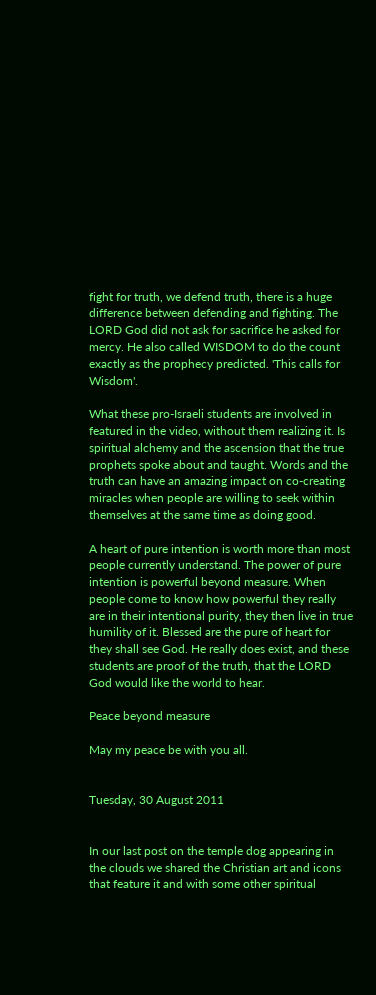fight for truth, we defend truth, there is a huge difference between defending and fighting. The LORD God did not ask for sacrifice he asked for mercy. He also called WISDOM to do the count exactly as the prophecy predicted. 'This calls for Wisdom'.

What these pro-Israeli students are involved in featured in the video, without them realizing it. Is spiritual alchemy and the ascension that the true prophets spoke about and taught. Words and the truth can have an amazing impact on co-creating miracles when people are willing to seek within themselves at the same time as doing good.

A heart of pure intention is worth more than most people currently understand. The power of pure intention is powerful beyond measure. When people come to know how powerful they really are in their intentional purity, they then live in true humility of it. Blessed are the pure of heart for they shall see God. He really does exist, and these students are proof of the truth, that the LORD God would like the world to hear.

Peace beyond measure

May my peace be with you all.


Tuesday, 30 August 2011


In our last post on the temple dog appearing in the clouds we shared the Christian art and icons that feature it and with some other spiritual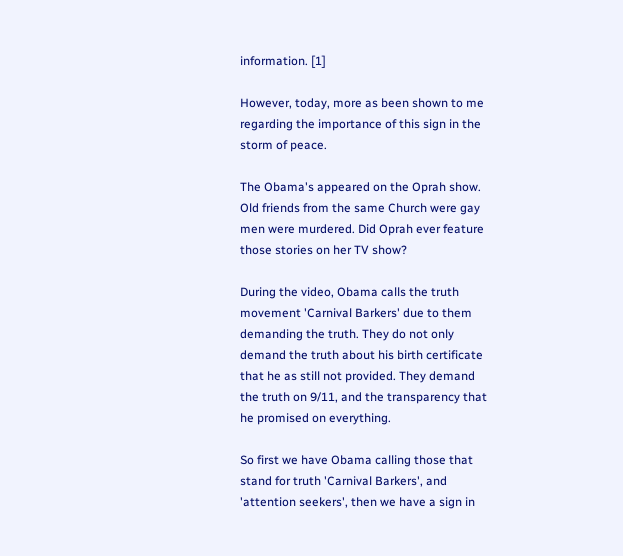information. [1]

However, today, more as been shown to me regarding the importance of this sign in the storm of peace.

The Obama's appeared on the Oprah show. Old friends from the same Church were gay men were murdered. Did Oprah ever feature those stories on her TV show?

During the video, Obama calls the truth movement 'Carnival Barkers' due to them demanding the truth. They do not only demand the truth about his birth certificate that he as still not provided. They demand the truth on 9/11, and the transparency that he promised on everything.

So first we have Obama calling those that stand for truth 'Carnival Barkers', and 'attention seekers', then we have a sign in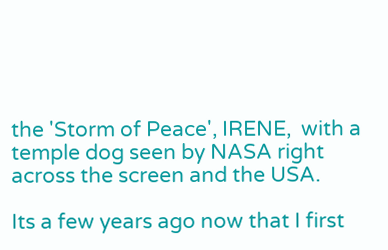the 'Storm of Peace', IRENE,  with a temple dog seen by NASA right across the screen and the USA.

Its a few years ago now that I first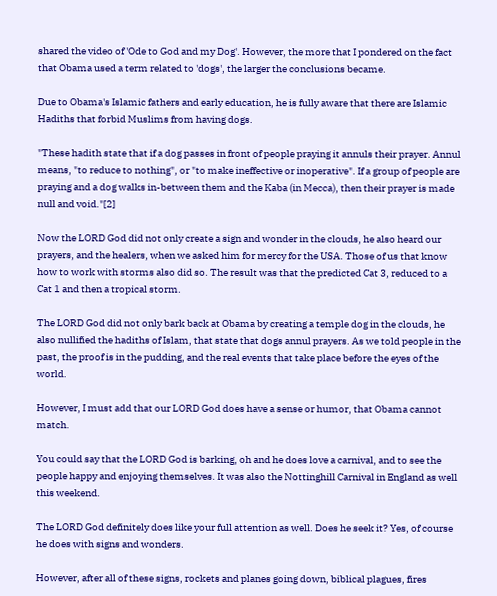shared the video of 'Ode to God and my Dog'. However, the more that I pondered on the fact that Obama used a term related to 'dogs', the larger the conclusions became.

Due to Obama's Islamic fathers and early education, he is fully aware that there are Islamic Hadiths that forbid Muslims from having dogs.

"These hadith state that if a dog passes in front of people praying it annuls their prayer. Annul means, "to reduce to nothing", or "to make ineffective or inoperative". If a group of people are praying and a dog walks in-between them and the Kaba (in Mecca), then their prayer is made null and void."[2]

Now the LORD God did not only create a sign and wonder in the clouds, he also heard our prayers, and the healers, when we asked him for mercy for the USA. Those of us that know how to work with storms also did so. The result was that the predicted Cat 3, reduced to a Cat 1 and then a tropical storm.

The LORD God did not only bark back at Obama by creating a temple dog in the clouds, he also nullified the hadiths of Islam, that state that dogs annul prayers. As we told people in the past, the proof is in the pudding, and the real events that take place before the eyes of the world.

However, I must add that our LORD God does have a sense or humor, that Obama cannot match.

You could say that the LORD God is barking, oh and he does love a carnival, and to see the people happy and enjoying themselves. It was also the Nottinghill Carnival in England as well this weekend.

The LORD God definitely does like your full attention as well. Does he seek it? Yes, of course he does with signs and wonders.

However, after all of these signs, rockets and planes going down, biblical plagues, fires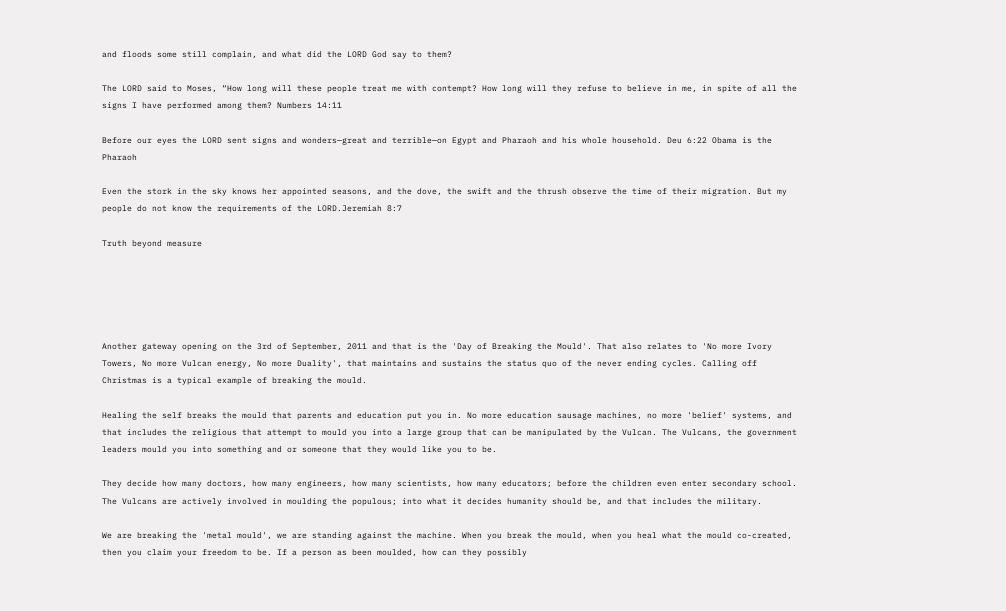and floods some still complain, and what did the LORD God say to them?

The LORD said to Moses, “How long will these people treat me with contempt? How long will they refuse to believe in me, in spite of all the signs I have performed among them? Numbers 14:11

Before our eyes the LORD sent signs and wonders—great and terrible—on Egypt and Pharaoh and his whole household. Deu 6:22 Obama is the Pharaoh

Even the stork in the sky knows her appointed seasons, and the dove, the swift and the thrush observe the time of their migration. But my people do not know the requirements of the LORD.Jeremiah 8:7

Truth beyond measure





Another gateway opening on the 3rd of September, 2011 and that is the 'Day of Breaking the Mould'. That also relates to 'No more Ivory Towers, No more Vulcan energy, No more Duality', that maintains and sustains the status quo of the never ending cycles. Calling off Christmas is a typical example of breaking the mould.

Healing the self breaks the mould that parents and education put you in. No more education sausage machines, no more 'belief' systems, and that includes the religious that attempt to mould you into a large group that can be manipulated by the Vulcan. The Vulcans, the government leaders mould you into something and or someone that they would like you to be.

They decide how many doctors, how many engineers, how many scientists, how many educators; before the children even enter secondary school. The Vulcans are actively involved in moulding the populous; into what it decides humanity should be, and that includes the military.

We are breaking the 'metal mould', we are standing against the machine. When you break the mould, when you heal what the mould co-created, then you claim your freedom to be. If a person as been moulded, how can they possibly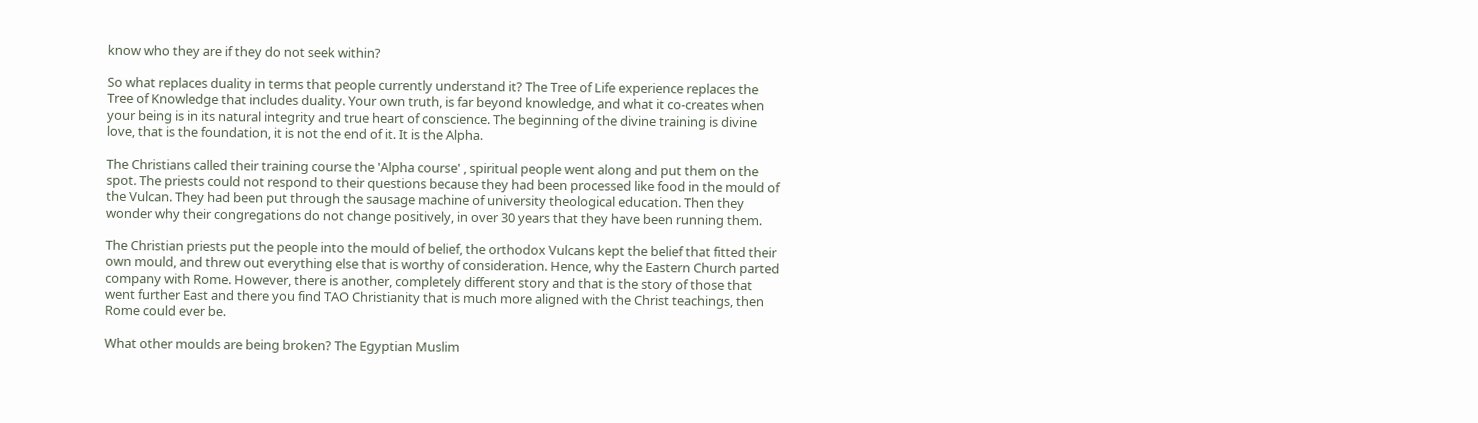know who they are if they do not seek within?

So what replaces duality in terms that people currently understand it? The Tree of Life experience replaces the Tree of Knowledge that includes duality. Your own truth, is far beyond knowledge, and what it co-creates when your being is in its natural integrity and true heart of conscience. The beginning of the divine training is divine love, that is the foundation, it is not the end of it. It is the Alpha.

The Christians called their training course the 'Alpha course' , spiritual people went along and put them on the spot. The priests could not respond to their questions because they had been processed like food in the mould of the Vulcan. They had been put through the sausage machine of university theological education. Then they wonder why their congregations do not change positively, in over 30 years that they have been running them.

The Christian priests put the people into the mould of belief, the orthodox Vulcans kept the belief that fitted their own mould, and threw out everything else that is worthy of consideration. Hence, why the Eastern Church parted company with Rome. However, there is another, completely different story and that is the story of those that went further East and there you find TAO Christianity that is much more aligned with the Christ teachings, then Rome could ever be.

What other moulds are being broken? The Egyptian Muslim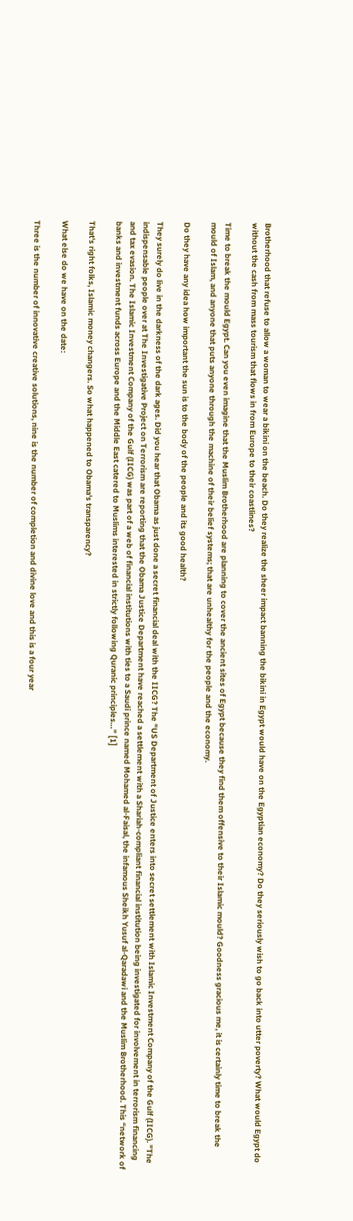Brotherhood that refuse to allow a woman to wear a bikini on the beach. Do they realize the sheer impact banning the bikini in Egypt would have on the Egyptian economy? Do they seriously wish to go back into utter poverty? What would Egypt do without the cash from mass tourism that flows in from Europe to their coastlines?

Time to break the mould Egypt. Can you even imagine that the Muslim Brotherhood are planning to cover the ancient sites of Egypt because they find them offensive to their Islamic mould? Goodness gracious me, it is certainly time to break the mould of Islam, and anyone that puts anyone through the machine of their belief systems; that are unhealthy for the people and the economy.

Do they have any idea how important the sun is to the body of the people and its good health?

They surely do live in the darkness of the dark ages. Did you hear that Obama as just done a secret financial deal with the IICG? The "US Department of Justice enters into secret settlement with Islamic Investment Company of the Gulf (IICG). "The indispensable people over at The Investigative Project on Terrorism are reporting that the Obama Justice Department have reached a settlement with a Shariah-compliant financial institution being investigated for involvement in terrorism financing and tax evasion. The Islamic Investment Company of the Gulf (IICG) was part of a web of financial institutions with ties to a Saudi prince named Mohamed al-Faisal, the infamous Sheikh Yusuf al-Qaradawi and the Muslim Brotherhood. This “network of banks and investment funds across Europe and the Middle East catered to Muslims interested in strictly following Quranic principles…” [1]

That's right folks, Islamic money changers. So what happened to Obama's transparency?

What else do we have on the date:

Three is the number of innovative creative solutions, nine is the number of completion and divine love and this is a four year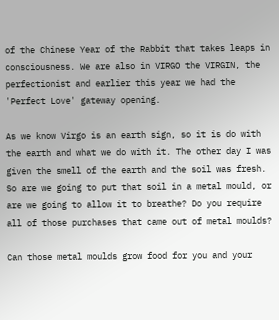of the Chinese Year of the Rabbit that takes leaps in consciousness. We are also in VIRGO the VIRGIN, the perfectionist and earlier this year we had the 'Perfect Love' gateway opening.

As we know Virgo is an earth sign, so it is do with the earth and what we do with it. The other day I was given the smell of the earth and the soil was fresh. So are we going to put that soil in a metal mould, or are we going to allow it to breathe? Do you require all of those purchases that came out of metal moulds?

Can those metal moulds grow food for you and your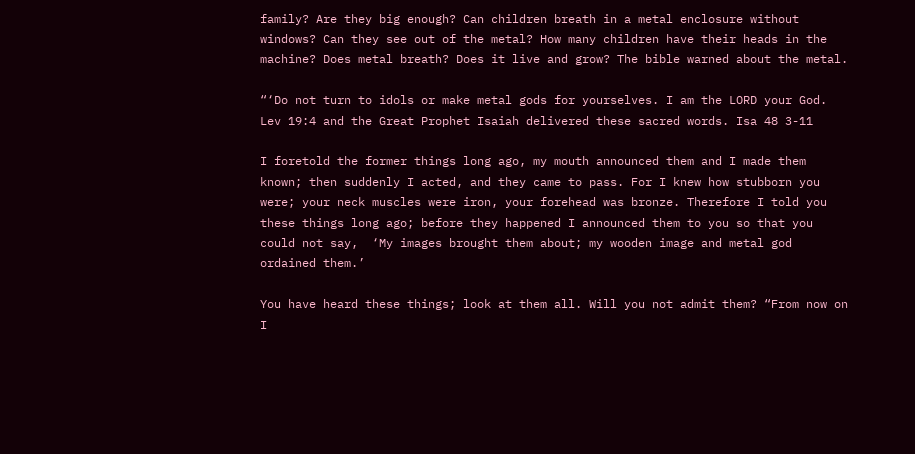family? Are they big enough? Can children breath in a metal enclosure without windows? Can they see out of the metal? How many children have their heads in the machine? Does metal breath? Does it live and grow? The bible warned about the metal.

“‘Do not turn to idols or make metal gods for yourselves. I am the LORD your God. Lev 19:4 and the Great Prophet Isaiah delivered these sacred words. Isa 48 3-11

I foretold the former things long ago, my mouth announced them and I made them known; then suddenly I acted, and they came to pass. For I knew how stubborn you were; your neck muscles were iron, your forehead was bronze. Therefore I told you these things long ago; before they happened I announced them to you so that you could not say,  ‘My images brought them about; my wooden image and metal god ordained them.’

You have heard these things; look at them all. Will you not admit them? “From now on I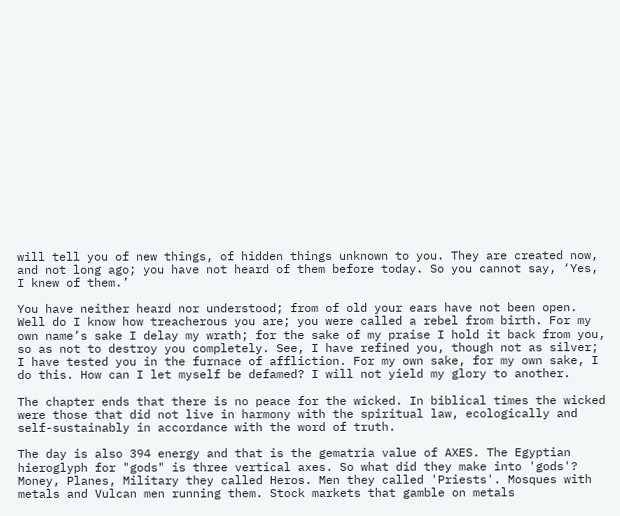will tell you of new things, of hidden things unknown to you. They are created now, and not long ago; you have not heard of them before today. So you cannot say, ‘Yes, I knew of them.’

You have neither heard nor understood; from of old your ears have not been open. Well do I know how treacherous you are; you were called a rebel from birth. For my own name’s sake I delay my wrath; for the sake of my praise I hold it back from you, so as not to destroy you completely. See, I have refined you, though not as silver; I have tested you in the furnace of affliction. For my own sake, for my own sake, I do this. How can I let myself be defamed? I will not yield my glory to another.

The chapter ends that there is no peace for the wicked. In biblical times the wicked were those that did not live in harmony with the spiritual law, ecologically and self-sustainably in accordance with the word of truth.

The day is also 394 energy and that is the gematria value of AXES. The Egyptian hieroglyph for "gods" is three vertical axes. So what did they make into 'gods'? Money, Planes, Military they called Heros. Men they called 'Priests'. Mosques with metals and Vulcan men running them. Stock markets that gamble on metals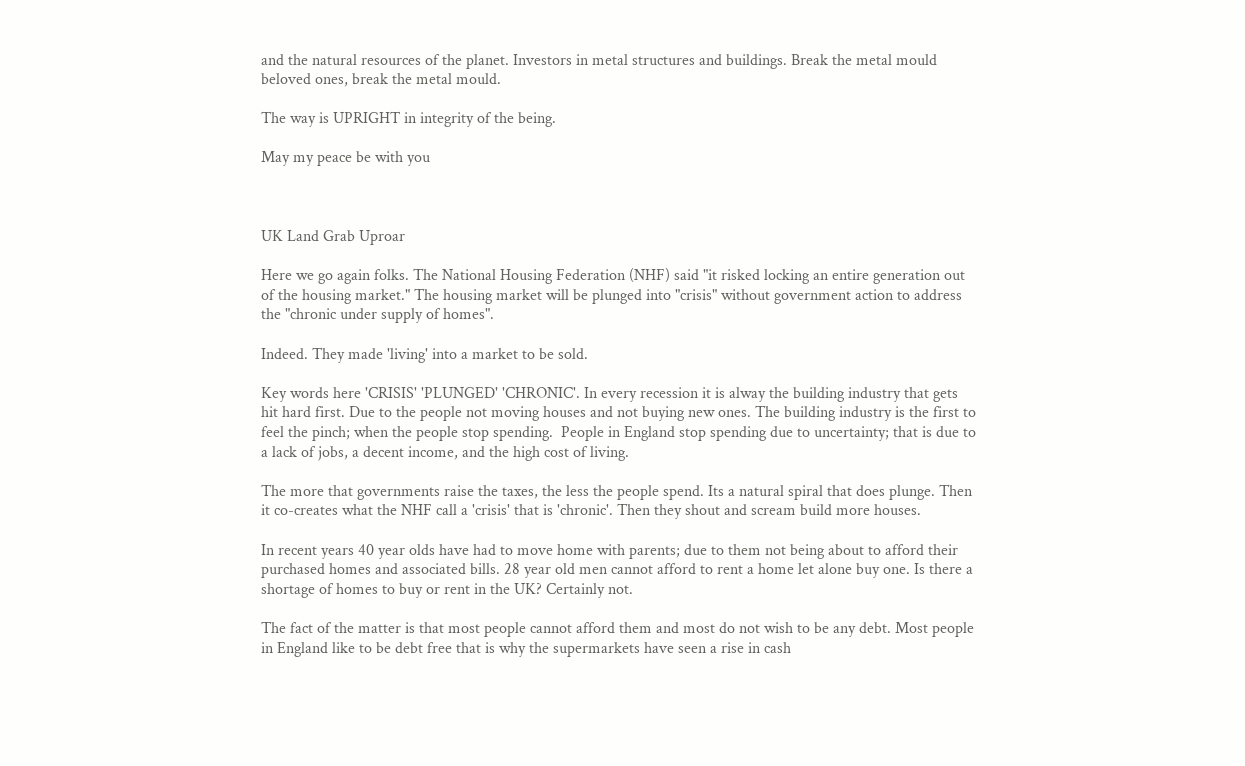and the natural resources of the planet. Investors in metal structures and buildings. Break the metal mould beloved ones, break the metal mould.

The way is UPRIGHT in integrity of the being.

May my peace be with you



UK Land Grab Uproar

Here we go again folks. The National Housing Federation (NHF) said "it risked locking an entire generation out of the housing market." The housing market will be plunged into "crisis" without government action to address the "chronic under supply of homes".

Indeed. They made 'living' into a market to be sold.

Key words here 'CRISIS' 'PLUNGED' 'CHRONIC'. In every recession it is alway the building industry that gets hit hard first. Due to the people not moving houses and not buying new ones. The building industry is the first to feel the pinch; when the people stop spending.  People in England stop spending due to uncertainty; that is due to a lack of jobs, a decent income, and the high cost of living.

The more that governments raise the taxes, the less the people spend. Its a natural spiral that does plunge. Then it co-creates what the NHF call a 'crisis' that is 'chronic'. Then they shout and scream build more houses.

In recent years 40 year olds have had to move home with parents; due to them not being about to afford their purchased homes and associated bills. 28 year old men cannot afford to rent a home let alone buy one. Is there a shortage of homes to buy or rent in the UK? Certainly not.

The fact of the matter is that most people cannot afford them and most do not wish to be any debt. Most people in England like to be debt free that is why the supermarkets have seen a rise in cash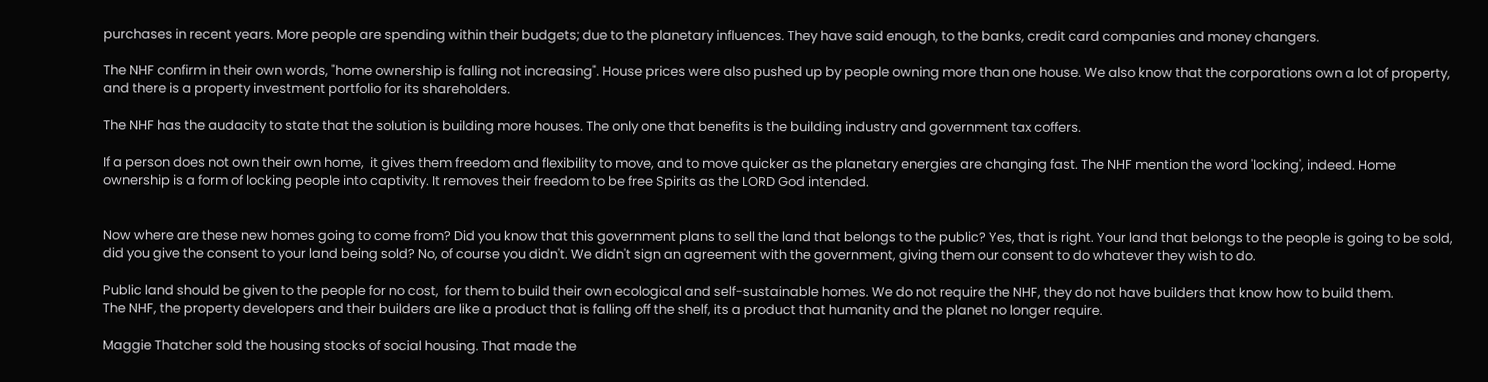purchases in recent years. More people are spending within their budgets; due to the planetary influences. They have said enough, to the banks, credit card companies and money changers.

The NHF confirm in their own words, "home ownership is falling not increasing". House prices were also pushed up by people owning more than one house. We also know that the corporations own a lot of property, and there is a property investment portfolio for its shareholders.

The NHF has the audacity to state that the solution is building more houses. The only one that benefits is the building industry and government tax coffers.

If a person does not own their own home,  it gives them freedom and flexibility to move, and to move quicker as the planetary energies are changing fast. The NHF mention the word 'locking', indeed. Home ownership is a form of locking people into captivity. It removes their freedom to be free Spirits as the LORD God intended.


Now where are these new homes going to come from? Did you know that this government plans to sell the land that belongs to the public? Yes, that is right. Your land that belongs to the people is going to be sold, did you give the consent to your land being sold? No, of course you didn't. We didn't sign an agreement with the government, giving them our consent to do whatever they wish to do.

Public land should be given to the people for no cost,  for them to build their own ecological and self-sustainable homes. We do not require the NHF, they do not have builders that know how to build them.
The NHF, the property developers and their builders are like a product that is falling off the shelf, its a product that humanity and the planet no longer require.

Maggie Thatcher sold the housing stocks of social housing. That made the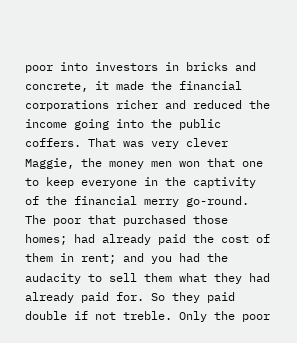poor into investors in bricks and concrete, it made the financial corporations richer and reduced the income going into the public coffers. That was very clever Maggie, the money men won that one to keep everyone in the captivity of the financial merry go-round. The poor that purchased those homes; had already paid the cost of them in rent; and you had the audacity to sell them what they had already paid for. So they paid double if not treble. Only the poor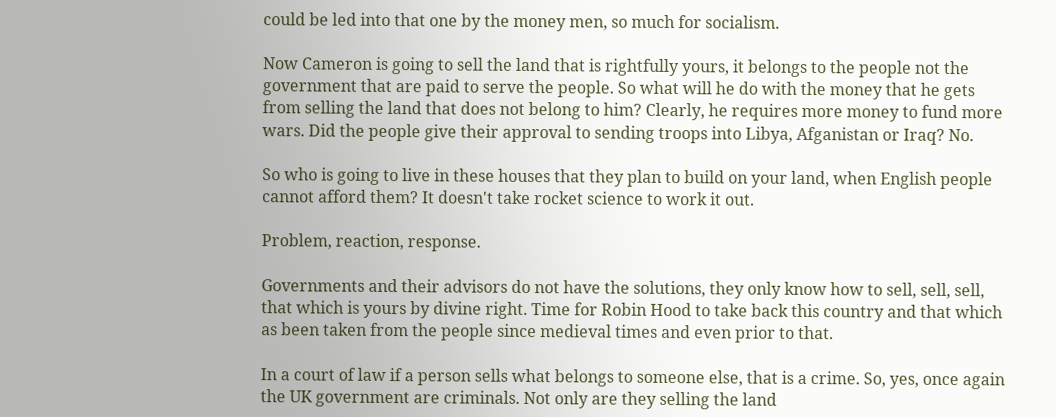could be led into that one by the money men, so much for socialism.

Now Cameron is going to sell the land that is rightfully yours, it belongs to the people not the government that are paid to serve the people. So what will he do with the money that he gets from selling the land that does not belong to him? Clearly, he requires more money to fund more wars. Did the people give their approval to sending troops into Libya, Afganistan or Iraq? No.

So who is going to live in these houses that they plan to build on your land, when English people cannot afford them? It doesn't take rocket science to work it out.

Problem, reaction, response.

Governments and their advisors do not have the solutions, they only know how to sell, sell, sell, that which is yours by divine right. Time for Robin Hood to take back this country and that which as been taken from the people since medieval times and even prior to that.

In a court of law if a person sells what belongs to someone else, that is a crime. So, yes, once again the UK government are criminals. Not only are they selling the land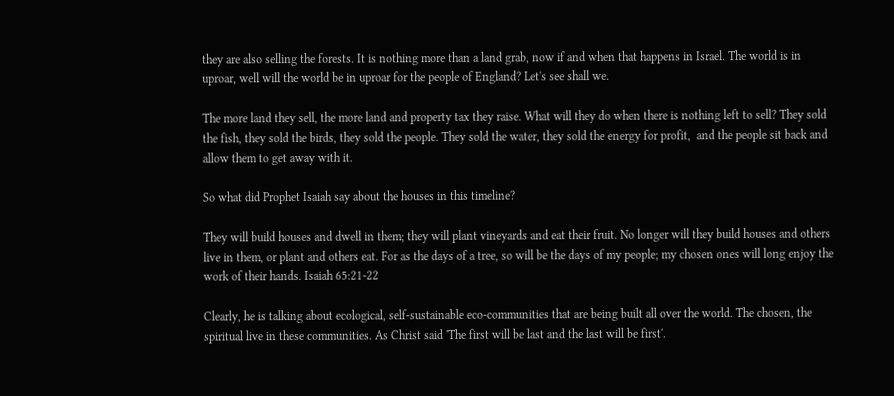they are also selling the forests. It is nothing more than a land grab, now if and when that happens in Israel. The world is in uproar, well will the world be in uproar for the people of England? Let's see shall we.

The more land they sell, the more land and property tax they raise. What will they do when there is nothing left to sell? They sold the fish, they sold the birds, they sold the people. They sold the water, they sold the energy for profit,  and the people sit back and allow them to get away with it.

So what did Prophet Isaiah say about the houses in this timeline?

They will build houses and dwell in them; they will plant vineyards and eat their fruit. No longer will they build houses and others live in them, or plant and others eat. For as the days of a tree, so will be the days of my people; my chosen ones will long enjoy the work of their hands. Isaiah 65:21-22

Clearly, he is talking about ecological, self-sustainable eco-communities that are being built all over the world. The chosen, the spiritual live in these communities. As Christ said 'The first will be last and the last will be first'.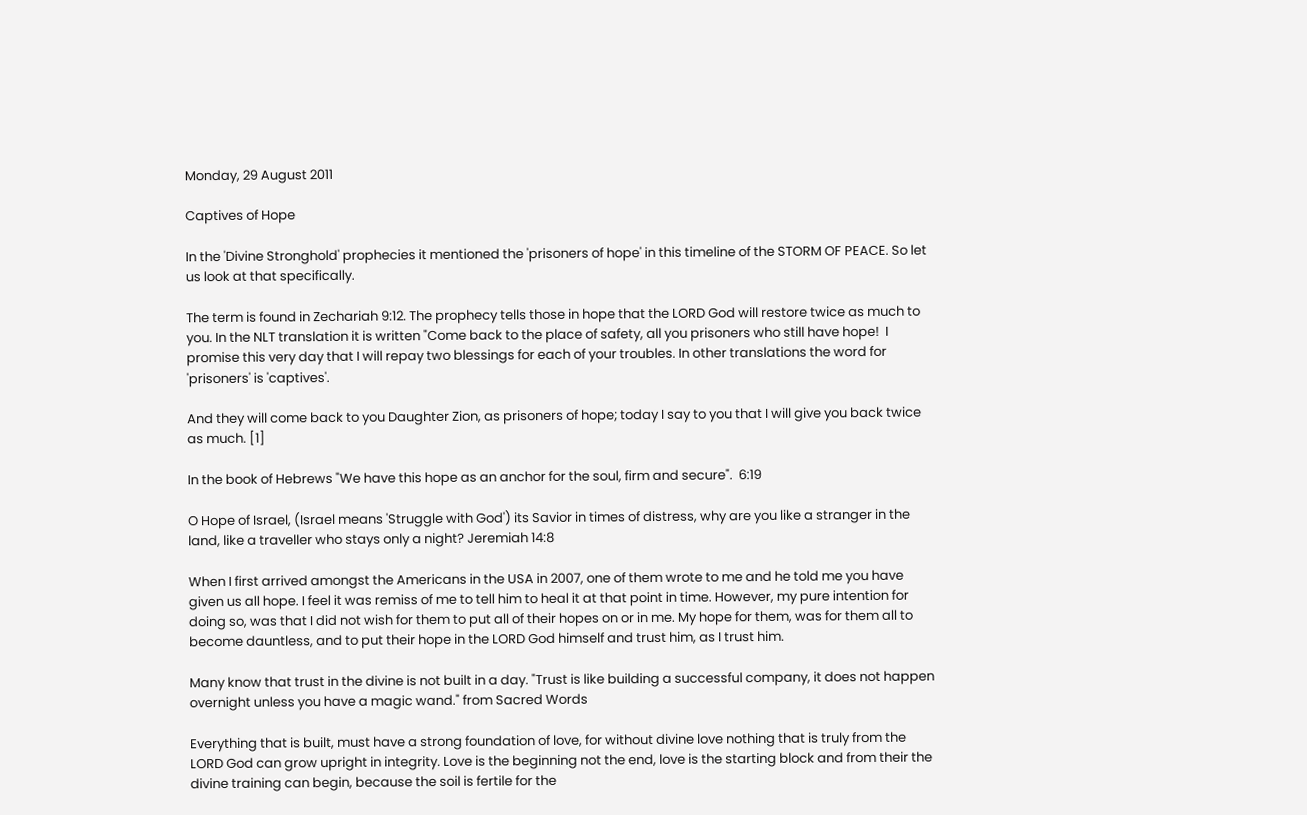Monday, 29 August 2011

Captives of Hope

In the 'Divine Stronghold' prophecies it mentioned the 'prisoners of hope' in this timeline of the STORM OF PEACE. So let us look at that specifically.

The term is found in Zechariah 9:12. The prophecy tells those in hope that the LORD God will restore twice as much to you. In the NLT translation it is written "Come back to the place of safety, all you prisoners who still have hope!  I promise this very day that I will repay two blessings for each of your troubles. In other translations the word for 'prisoners' is 'captives'.

And they will come back to you Daughter Zion, as prisoners of hope; today I say to you that I will give you back twice as much. [1]

In the book of Hebrews "We have this hope as an anchor for the soul, firm and secure".  6:19

O Hope of Israel, (Israel means 'Struggle with God') its Savior in times of distress, why are you like a stranger in the land, like a traveller who stays only a night? Jeremiah 14:8

When I first arrived amongst the Americans in the USA in 2007, one of them wrote to me and he told me you have given us all hope. I feel it was remiss of me to tell him to heal it at that point in time. However, my pure intention for doing so, was that I did not wish for them to put all of their hopes on or in me. My hope for them, was for them all to become dauntless, and to put their hope in the LORD God himself and trust him, as I trust him.

Many know that trust in the divine is not built in a day. "Trust is like building a successful company, it does not happen overnight unless you have a magic wand." from Sacred Words

Everything that is built, must have a strong foundation of love, for without divine love nothing that is truly from the LORD God can grow upright in integrity. Love is the beginning not the end, love is the starting block and from their the divine training can begin, because the soil is fertile for the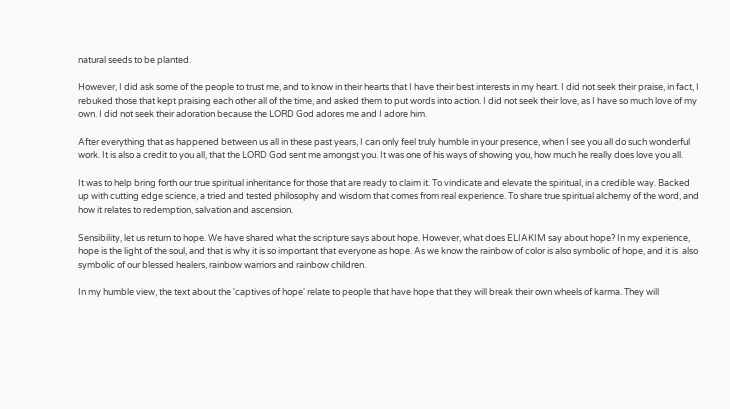natural seeds to be planted.

However, I did ask some of the people to trust me, and to know in their hearts that I have their best interests in my heart. I did not seek their praise, in fact, I rebuked those that kept praising each other all of the time, and asked them to put words into action. I did not seek their love, as I have so much love of my own. I did not seek their adoration because the LORD God adores me and I adore him.

After everything that as happened between us all in these past years, I can only feel truly humble in your presence, when I see you all do such wonderful work. It is also a credit to you all, that the LORD God sent me amongst you. It was one of his ways of showing you, how much he really does love you all.

It was to help bring forth our true spiritual inheritance for those that are ready to claim it. To vindicate and elevate the spiritual, in a credible way. Backed up with cutting edge science, a tried and tested philosophy and wisdom that comes from real experience. To share true spiritual alchemy of the word, and how it relates to redemption, salvation and ascension.

Sensibility, let us return to hope. We have shared what the scripture says about hope. However, what does ELIAKIM say about hope? In my experience, hope is the light of the soul, and that is why it is so important that everyone as hope. As we know the rainbow of color is also symbolic of hope, and it is  also symbolic of our blessed healers, rainbow warriors and rainbow children.

In my humble view, the text about the 'captives of hope' relate to people that have hope that they will break their own wheels of karma. They will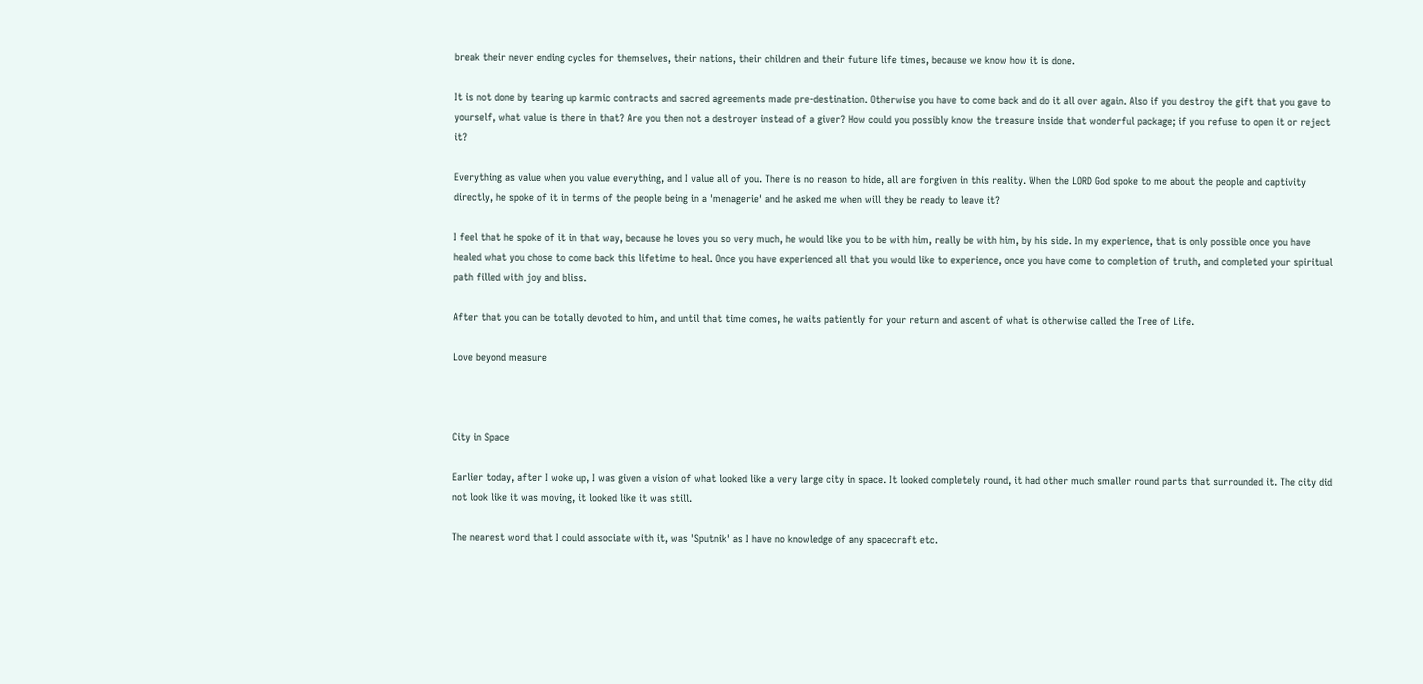break their never ending cycles for themselves, their nations, their children and their future life times, because we know how it is done.

It is not done by tearing up karmic contracts and sacred agreements made pre-destination. Otherwise you have to come back and do it all over again. Also if you destroy the gift that you gave to yourself, what value is there in that? Are you then not a destroyer instead of a giver? How could you possibly know the treasure inside that wonderful package; if you refuse to open it or reject it?

Everything as value when you value everything, and I value all of you. There is no reason to hide, all are forgiven in this reality. When the LORD God spoke to me about the people and captivity directly, he spoke of it in terms of the people being in a 'menagerie' and he asked me when will they be ready to leave it?

I feel that he spoke of it in that way, because he loves you so very much, he would like you to be with him, really be with him, by his side. In my experience, that is only possible once you have healed what you chose to come back this lifetime to heal. Once you have experienced all that you would like to experience, once you have come to completion of truth, and completed your spiritual path filled with joy and bliss.

After that you can be totally devoted to him, and until that time comes, he waits patiently for your return and ascent of what is otherwise called the Tree of Life.

Love beyond measure



City in Space

Earlier today, after I woke up, I was given a vision of what looked like a very large city in space. It looked completely round, it had other much smaller round parts that surrounded it. The city did not look like it was moving, it looked like it was still.

The nearest word that I could associate with it, was 'Sputnik' as I have no knowledge of any spacecraft etc.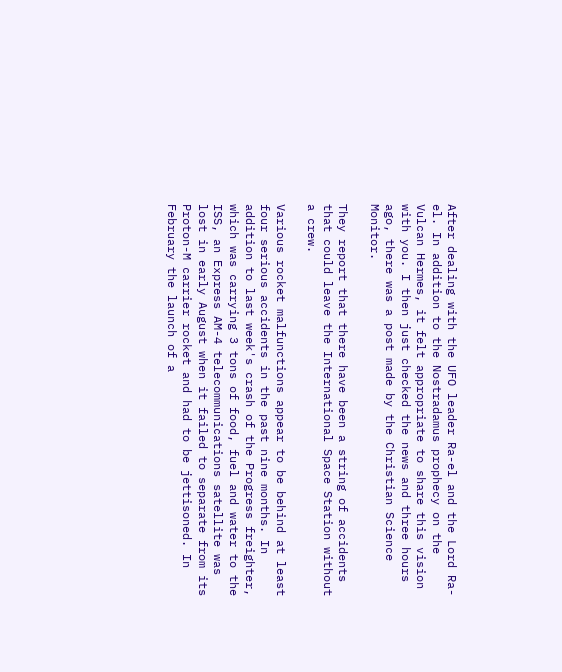After dealing with the UFO leader Ra-el and the Lord Ra-el. In addition to the Nostradamus prophecy on the Vulcan Hermes, it felt appropriate to share this vision with you. I then just checked the news and three hours ago, there was a post made by the Christian Science Monitor.

They report that there have been a string of accidents that could leave the International Space Station without a crew.

Various rocket malfunctions appear to be behind at least four serious accidents in the past nine months. In addition to last week's crash of the Progress freighter, which was carrying 3 tons of food, fuel and water to the ISS, an Express AM-4 telecommunications satellite was lost in early August when it failed to separate from its Proton-M carrier rocket and had to be jettisoned. In February the launch of a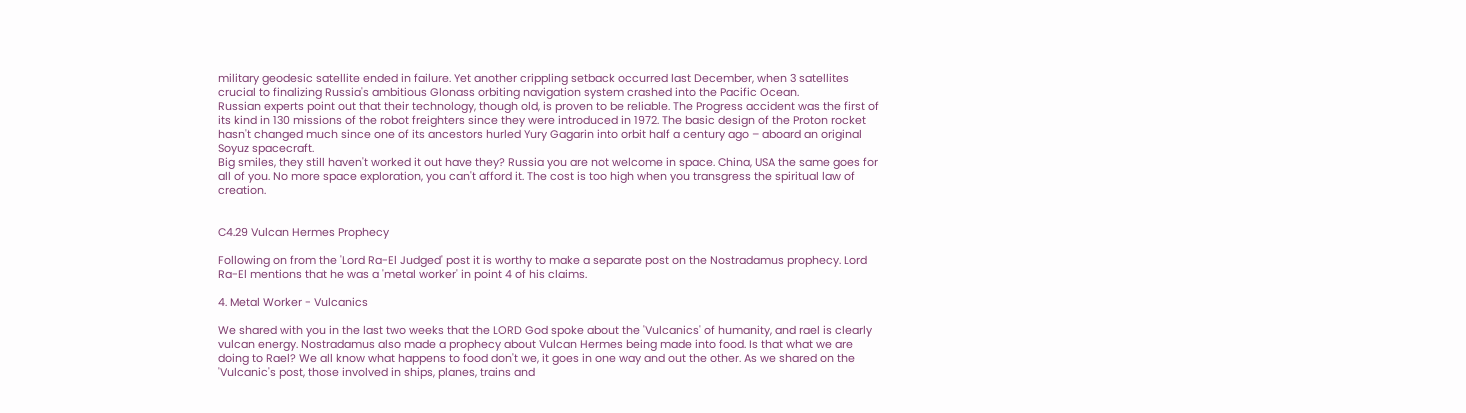military geodesic satellite ended in failure. Yet another crippling setback occurred last December, when 3 satellites crucial to finalizing Russia's ambitious Glonass orbiting navigation system crashed into the Pacific Ocean.
Russian experts point out that their technology, though old, is proven to be reliable. The Progress accident was the first of its kind in 130 missions of the robot freighters since they were introduced in 1972. The basic design of the Proton rocket hasn't changed much since one of its ancestors hurled Yury Gagarin into orbit half a century ago – aboard an original Soyuz spacecraft.
Big smiles, they still haven't worked it out have they? Russia you are not welcome in space. China, USA the same goes for all of you. No more space exploration, you can't afford it. The cost is too high when you transgress the spiritual law of creation.


C4.29 Vulcan Hermes Prophecy

Following on from the 'Lord Ra-El Judged' post it is worthy to make a separate post on the Nostradamus prophecy. Lord Ra-El mentions that he was a 'metal worker' in point 4 of his claims.

4. Metal Worker - Vulcanics

We shared with you in the last two weeks that the LORD God spoke about the 'Vulcanics' of humanity, and rael is clearly vulcan energy. Nostradamus also made a prophecy about Vulcan Hermes being made into food. Is that what we are doing to Rael? We all know what happens to food don't we, it goes in one way and out the other. As we shared on the 'Vulcanic's post, those involved in ships, planes, trains and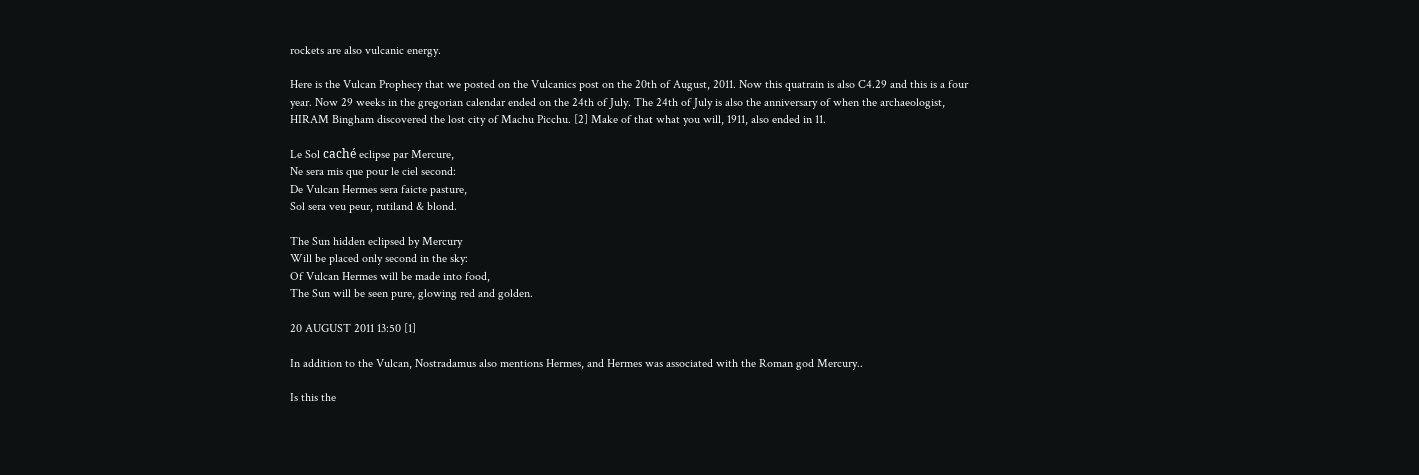rockets are also vulcanic energy.

Here is the Vulcan Prophecy that we posted on the Vulcanics post on the 20th of August, 2011. Now this quatrain is also C4.29 and this is a four year. Now 29 weeks in the gregorian calendar ended on the 24th of July. The 24th of July is also the anniversary of when the archaeologist, HIRAM Bingham discovered the lost city of Machu Picchu. [2] Make of that what you will, 1911, also ended in 11.

Le Sol caché eclipse par Mercure,
Ne sera mis que pour le ciel second:
De Vulcan Hermes sera faicte pasture,
Sol sera veu peur, rutiland & blond.

The Sun hidden eclipsed by Mercury
Will be placed only second in the sky:
Of Vulcan Hermes will be made into food,
The Sun will be seen pure, glowing red and golden.

20 AUGUST 2011 13:50 [1]

In addition to the Vulcan, Nostradamus also mentions Hermes, and Hermes was associated with the Roman god Mercury..

Is this the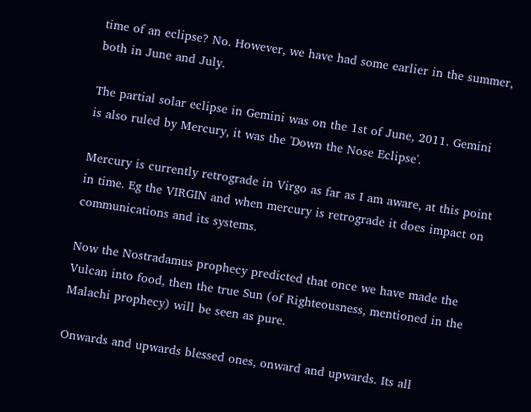time of an eclipse? No. However, we have had some earlier in the summer, both in June and July.

The partial solar eclipse in Gemini was on the 1st of June, 2011. Gemini is also ruled by Mercury, it was the 'Down the Nose Eclipse'.

Mercury is currently retrograde in Virgo as far as I am aware, at this point in time. Eg the VIRGIN and when mercury is retrograde it does impact on communications and its systems.

Now the Nostradamus prophecy predicted that once we have made the Vulcan into food, then the true Sun (of Righteousness, mentioned in the Malachi prophecy) will be seen as pure.

Onwards and upwards blessed ones, onward and upwards. Its all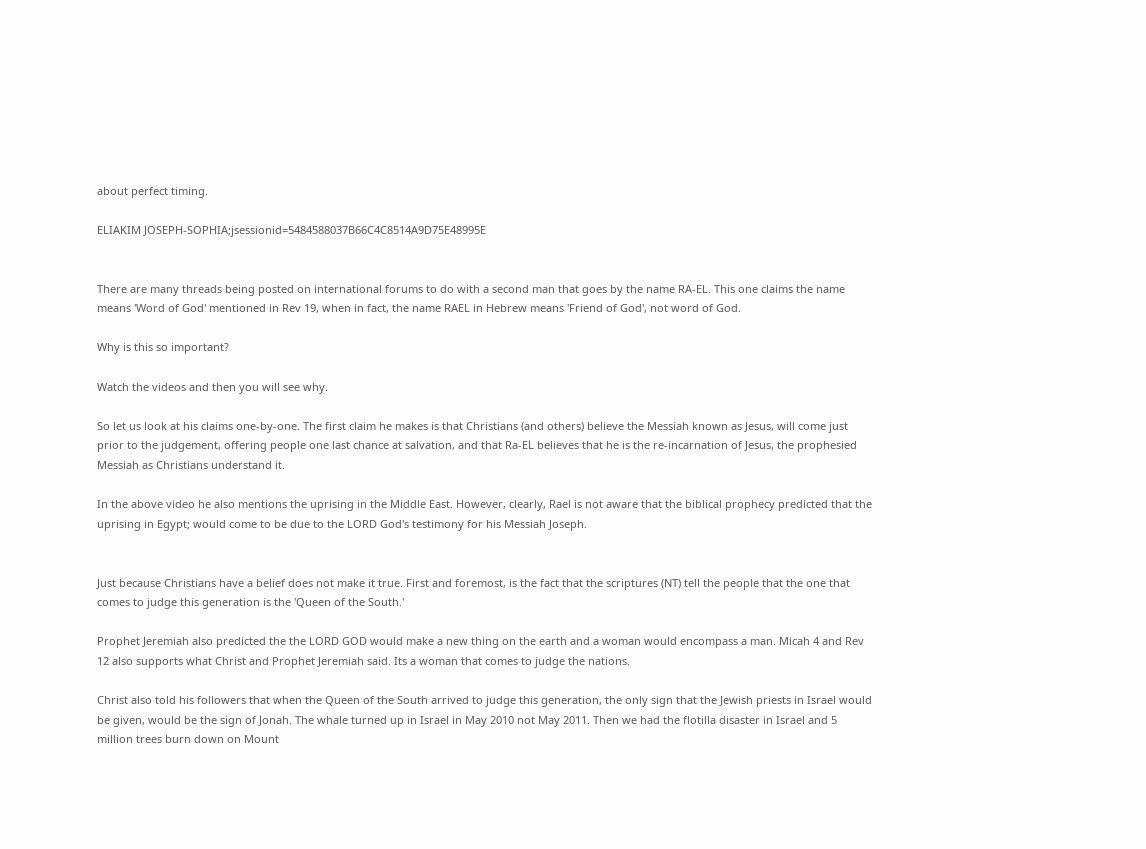about perfect timing.

ELIAKIM JOSEPH-SOPHIA;jsessionid=5484588037B66C4C8514A9D75E48995E


There are many threads being posted on international forums to do with a second man that goes by the name RA-EL. This one claims the name means 'Word of God' mentioned in Rev 19, when in fact, the name RAEL in Hebrew means 'Friend of God', not word of God.

Why is this so important?

Watch the videos and then you will see why.

So let us look at his claims one-by-one. The first claim he makes is that Christians (and others) believe the Messiah known as Jesus, will come just prior to the judgement, offering people one last chance at salvation, and that Ra-EL believes that he is the re-incarnation of Jesus, the prophesied Messiah as Christians understand it.

In the above video he also mentions the uprising in the Middle East. However, clearly, Rael is not aware that the biblical prophecy predicted that the uprising in Egypt; would come to be due to the LORD God's testimony for his Messiah Joseph.


Just because Christians have a belief does not make it true. First and foremost, is the fact that the scriptures (NT) tell the people that the one that comes to judge this generation is the 'Queen of the South.'

Prophet Jeremiah also predicted the the LORD GOD would make a new thing on the earth and a woman would encompass a man. Micah 4 and Rev 12 also supports what Christ and Prophet Jeremiah said. Its a woman that comes to judge the nations.

Christ also told his followers that when the Queen of the South arrived to judge this generation, the only sign that the Jewish priests in Israel would be given, would be the sign of Jonah. The whale turned up in Israel in May 2010 not May 2011. Then we had the flotilla disaster in Israel and 5 million trees burn down on Mount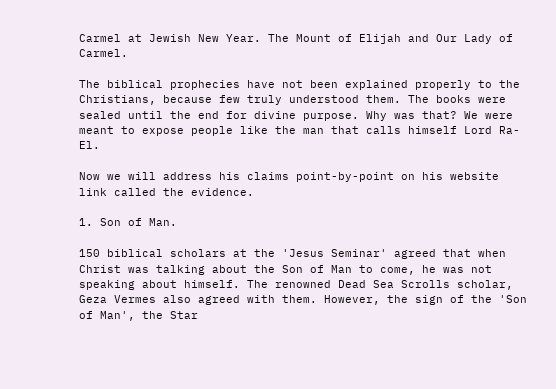Carmel at Jewish New Year. The Mount of Elijah and Our Lady of Carmel.

The biblical prophecies have not been explained properly to the Christians, because few truly understood them. The books were sealed until the end for divine purpose. Why was that? We were meant to expose people like the man that calls himself Lord Ra-El.

Now we will address his claims point-by-point on his website link called the evidence.

1. Son of Man.

150 biblical scholars at the 'Jesus Seminar' agreed that when Christ was talking about the Son of Man to come, he was not speaking about himself. The renowned Dead Sea Scrolls scholar, Geza Vermes also agreed with them. However, the sign of the 'Son of Man', the Star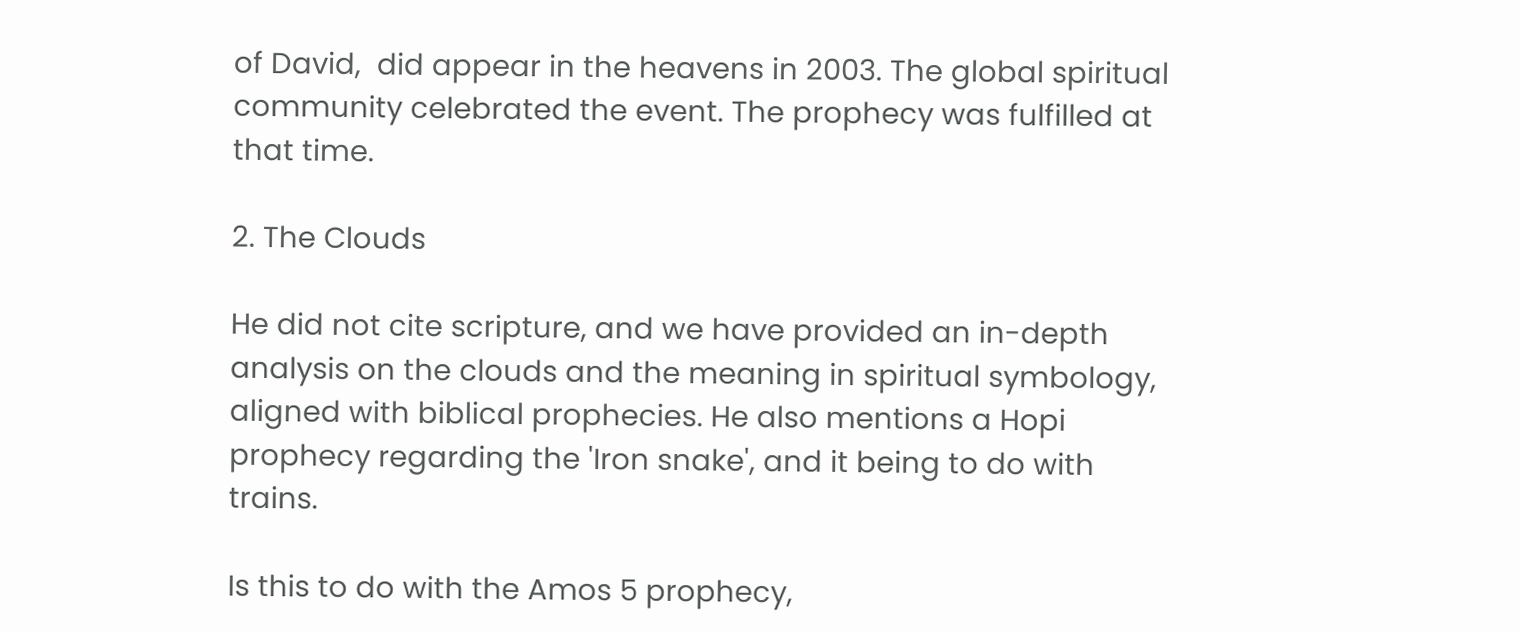of David,  did appear in the heavens in 2003. The global spiritual community celebrated the event. The prophecy was fulfilled at that time.

2. The Clouds

He did not cite scripture, and we have provided an in-depth analysis on the clouds and the meaning in spiritual symbology, aligned with biblical prophecies. He also mentions a Hopi prophecy regarding the 'Iron snake', and it being to do with trains.

Is this to do with the Amos 5 prophecy,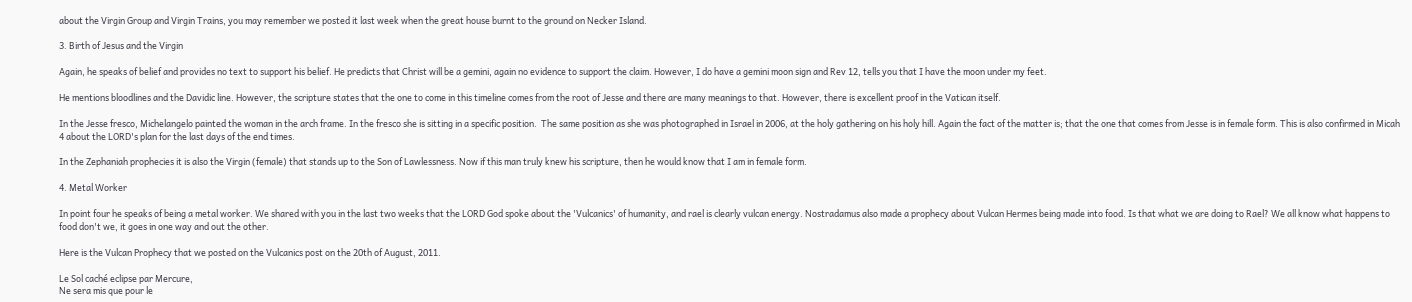about the Virgin Group and Virgin Trains, you may remember we posted it last week when the great house burnt to the ground on Necker Island.

3. Birth of Jesus and the Virgin

Again, he speaks of belief and provides no text to support his belief. He predicts that Christ will be a gemini, again no evidence to support the claim. However, I do have a gemini moon sign and Rev 12, tells you that I have the moon under my feet.

He mentions bloodlines and the Davidic line. However, the scripture states that the one to come in this timeline comes from the root of Jesse and there are many meanings to that. However, there is excellent proof in the Vatican itself.

In the Jesse fresco, Michelangelo painted the woman in the arch frame. In the fresco she is sitting in a specific position.  The same position as she was photographed in Israel in 2006, at the holy gathering on his holy hill. Again the fact of the matter is; that the one that comes from Jesse is in female form. This is also confirmed in Micah 4 about the LORD's plan for the last days of the end times.

In the Zephaniah prophecies it is also the Virgin (female) that stands up to the Son of Lawlessness. Now if this man truly knew his scripture, then he would know that I am in female form.

4. Metal Worker

In point four he speaks of being a metal worker. We shared with you in the last two weeks that the LORD God spoke about the 'Vulcanics' of humanity, and rael is clearly vulcan energy. Nostradamus also made a prophecy about Vulcan Hermes being made into food. Is that what we are doing to Rael? We all know what happens to food don't we, it goes in one way and out the other.

Here is the Vulcan Prophecy that we posted on the Vulcanics post on the 20th of August, 2011.

Le Sol caché eclipse par Mercure,
Ne sera mis que pour le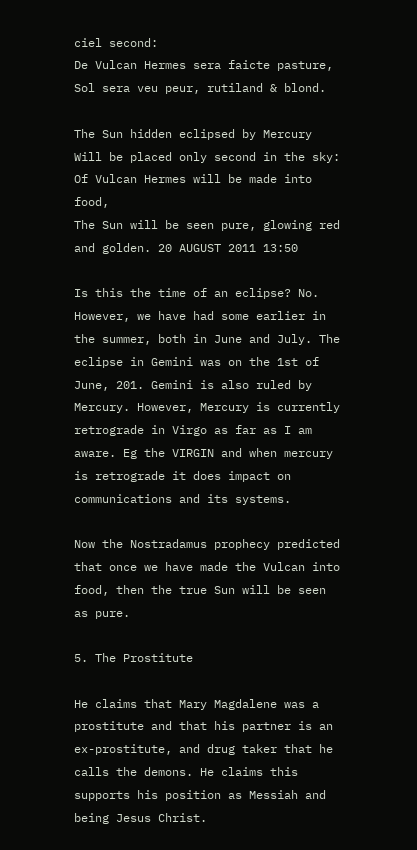ciel second:
De Vulcan Hermes sera faicte pasture,
Sol sera veu peur, rutiland & blond.

The Sun hidden eclipsed by Mercury
Will be placed only second in the sky:
Of Vulcan Hermes will be made into food,
The Sun will be seen pure, glowing red and golden. 20 AUGUST 2011 13:50

Is this the time of an eclipse? No. However, we have had some earlier in the summer, both in June and July. The eclipse in Gemini was on the 1st of June, 201. Gemini is also ruled by Mercury. However, Mercury is currently retrograde in Virgo as far as I am aware. Eg the VIRGIN and when mercury is retrograde it does impact on communications and its systems.

Now the Nostradamus prophecy predicted that once we have made the Vulcan into food, then the true Sun will be seen as pure.

5. The Prostitute

He claims that Mary Magdalene was a prostitute and that his partner is an ex-prostitute, and drug taker that he calls the demons. He claims this supports his position as Messiah and being Jesus Christ.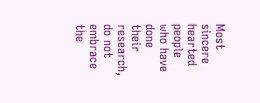Most sincere hearted people who have done their research, do not embrace the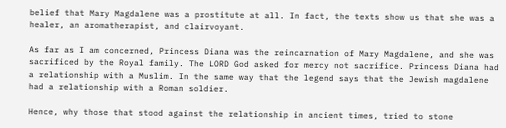belief that Mary Magdalene was a prostitute at all. In fact, the texts show us that she was a healer, an aromatherapist, and clairvoyant.

As far as I am concerned, Princess Diana was the reincarnation of Mary Magdalene, and she was sacrificed by the Royal family. The LORD God asked for mercy not sacrifice. Princess Diana had a relationship with a Muslim. In the same way that the legend says that the Jewish magdalene had a relationship with a Roman soldier.

Hence, why those that stood against the relationship in ancient times, tried to stone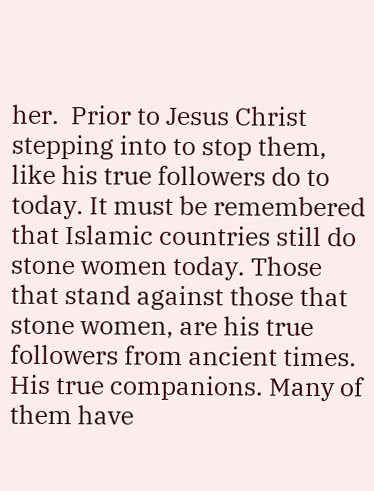her.  Prior to Jesus Christ stepping into to stop them, like his true followers do to today. It must be remembered that Islamic countries still do stone women today. Those that stand against those that stone women, are his true followers from ancient times. His true companions. Many of them have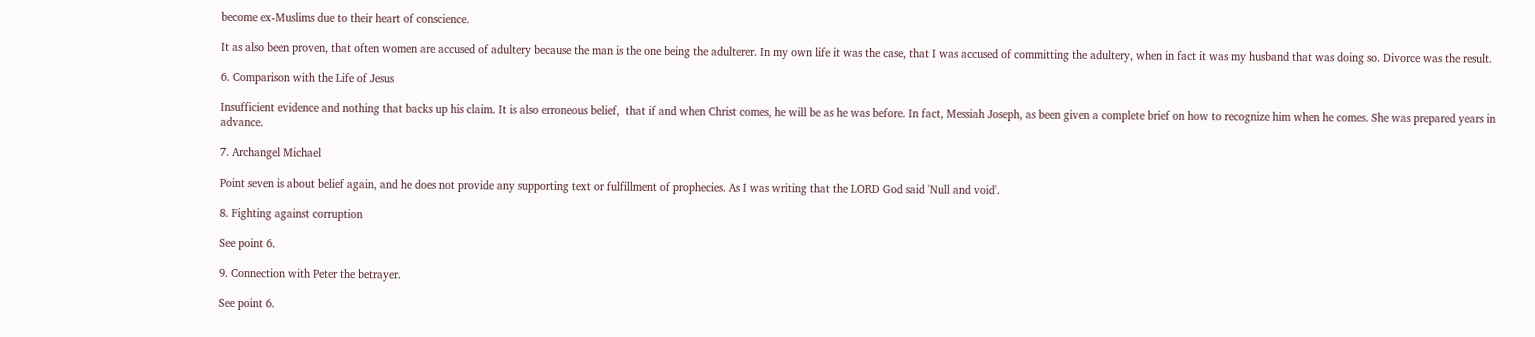become ex-Muslims due to their heart of conscience.

It as also been proven, that often women are accused of adultery because the man is the one being the adulterer. In my own life it was the case, that I was accused of committing the adultery, when in fact it was my husband that was doing so. Divorce was the result.

6. Comparison with the Life of Jesus

Insufficient evidence and nothing that backs up his claim. It is also erroneous belief,  that if and when Christ comes, he will be as he was before. In fact, Messiah Joseph, as been given a complete brief on how to recognize him when he comes. She was prepared years in advance.

7. Archangel Michael

Point seven is about belief again, and he does not provide any supporting text or fulfillment of prophecies. As I was writing that the LORD God said 'Null and void'.

8. Fighting against corruption

See point 6.

9. Connection with Peter the betrayer.

See point 6.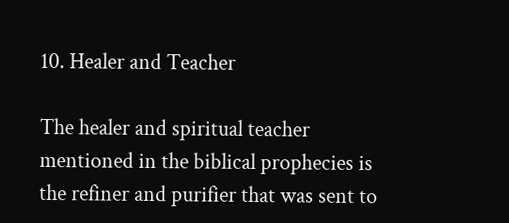10. Healer and Teacher

The healer and spiritual teacher mentioned in the biblical prophecies is the refiner and purifier that was sent to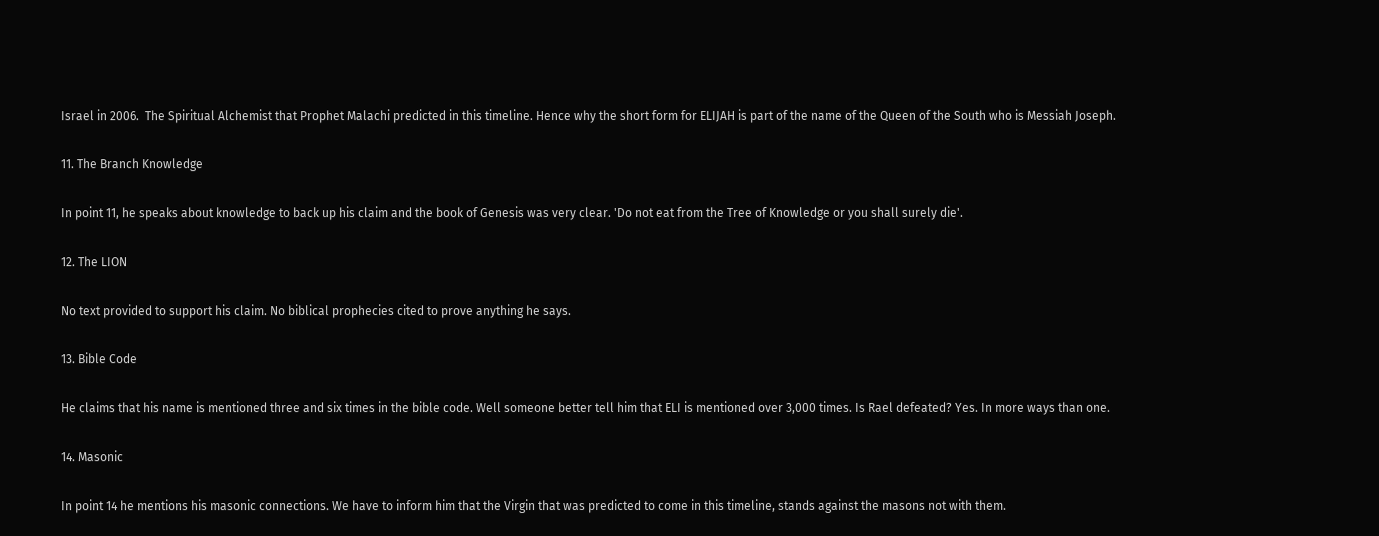Israel in 2006.  The Spiritual Alchemist that Prophet Malachi predicted in this timeline. Hence why the short form for ELIJAH is part of the name of the Queen of the South who is Messiah Joseph.

11. The Branch Knowledge

In point 11, he speaks about knowledge to back up his claim and the book of Genesis was very clear. 'Do not eat from the Tree of Knowledge or you shall surely die'.

12. The LION

No text provided to support his claim. No biblical prophecies cited to prove anything he says.

13. Bible Code

He claims that his name is mentioned three and six times in the bible code. Well someone better tell him that ELI is mentioned over 3,000 times. Is Rael defeated? Yes. In more ways than one.

14. Masonic

In point 14 he mentions his masonic connections. We have to inform him that the Virgin that was predicted to come in this timeline, stands against the masons not with them.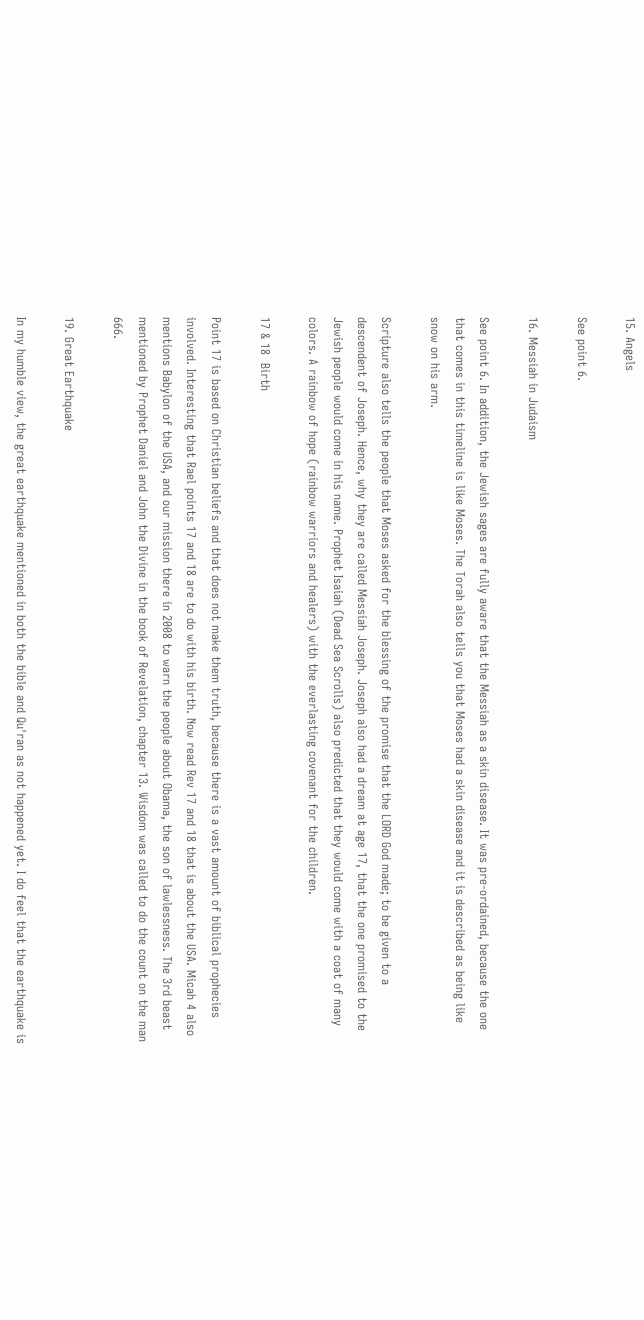15. Angels

See point 6.

16. Messiah in Judaism

See point 6. In addition, the Jewish sages are fully aware that the Messiah as a skin disease. It was pre-ordained, because the one that comes in this timeline is like Moses. The Torah also tells you that Moses had a skin disease and it is described as being like snow on his arm.

Scripture also tells the people that Moses asked for the blessing of the promise that the LORD God made; to be given to a descendent of Joseph. Hence, why they are called Messiah Joseph. Joseph also had a dream at age 17, that the one promised to the Jewish people would come in his name. Prophet Isaiah (Dead Sea Scrolls) also predicted that they would come with a coat of many colors. A rainbow of hope (rainbow warriors and healers) with the everlasting covenant for the children.

17 & 18  Birth

Point 17 is based on Christian beliefs and that does not make them truth, because there is a vast amount of biblical prophecies involved. Interesting that Rael points 17 and 18 are to do with his birth. Now read Rev 17 and 18 that is about the USA. Micah 4 also mentions Babylon of the USA, and our mission there in 2008 to warn the people about Obama, the son of lawlessness. The 3rd beast mentioned by Prophet Daniel and John the Divine in the book of Revelation, chapter 13. Wisdom was called to do the count on the man 666.

19. Great Earthquake

In my humble view, the great earthquake mentioned in both the bible and Qu'ran as not happened yet. I do feel that the earthquake is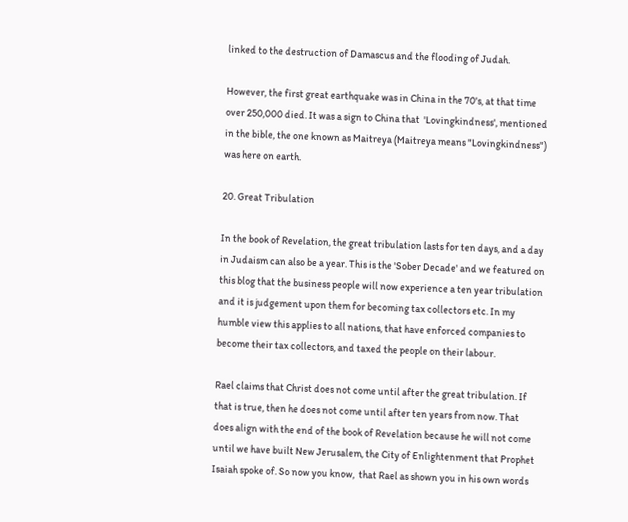linked to the destruction of Damascus and the flooding of Judah.

However, the first great earthquake was in China in the 70's, at that time over 250,000 died. It was a sign to China that  'Lovingkindness', mentioned in the bible, the one known as Maitreya (Maitreya means "Lovingkindness") was here on earth.

20. Great Tribulation

In the book of Revelation, the great tribulation lasts for ten days, and a day in Judaism can also be a year. This is the 'Sober Decade' and we featured on this blog that the business people will now experience a ten year tribulation and it is judgement upon them for becoming tax collectors etc. In my humble view this applies to all nations, that have enforced companies to become their tax collectors, and taxed the people on their labour.

Rael claims that Christ does not come until after the great tribulation. If that is true, then he does not come until after ten years from now. That does align with the end of the book of Revelation because he will not come until we have built New Jerusalem, the City of Enlightenment that Prophet Isaiah spoke of. So now you know,  that Rael as shown you in his own words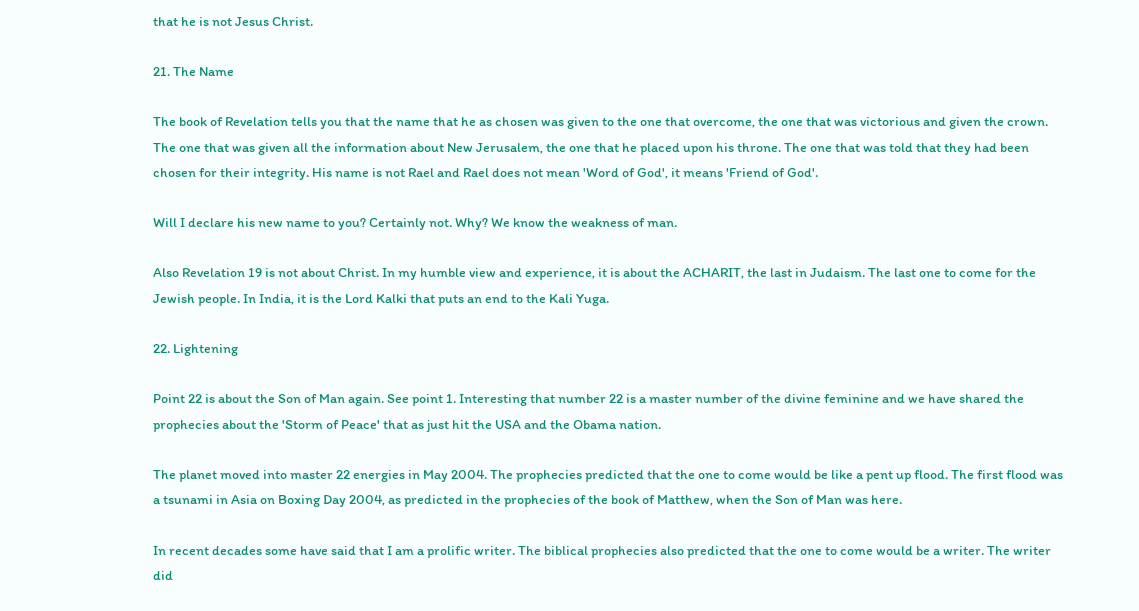that he is not Jesus Christ.

21. The Name

The book of Revelation tells you that the name that he as chosen was given to the one that overcome, the one that was victorious and given the crown. The one that was given all the information about New Jerusalem, the one that he placed upon his throne. The one that was told that they had been chosen for their integrity. His name is not Rael and Rael does not mean 'Word of God', it means 'Friend of God'.

Will I declare his new name to you? Certainly not. Why? We know the weakness of man.

Also Revelation 19 is not about Christ. In my humble view and experience, it is about the ACHARIT, the last in Judaism. The last one to come for the Jewish people. In India, it is the Lord Kalki that puts an end to the Kali Yuga.

22. Lightening

Point 22 is about the Son of Man again. See point 1. Interesting that number 22 is a master number of the divine feminine and we have shared the prophecies about the 'Storm of Peace' that as just hit the USA and the Obama nation.

The planet moved into master 22 energies in May 2004. The prophecies predicted that the one to come would be like a pent up flood. The first flood was a tsunami in Asia on Boxing Day 2004, as predicted in the prophecies of the book of Matthew, when the Son of Man was here.

In recent decades some have said that I am a prolific writer. The biblical prophecies also predicted that the one to come would be a writer. The writer did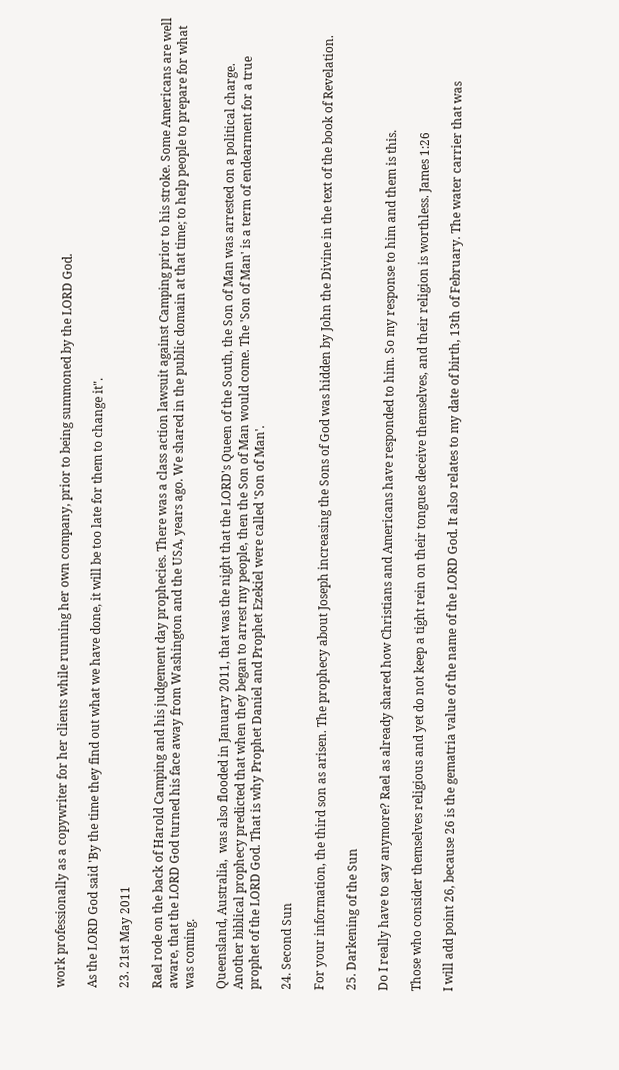work professionally as a copywriter for her clients while running her own company, prior to being summoned by the LORD God.

As the LORD God said 'By the time they find out what we have done, it will be too late for them to change it".

23. 21st May 2011

Rael rode on the back of Harold Camping and his judgement day prophecies. There was a class action lawsuit against Camping prior to his stroke. Some Americans are well aware, that the LORD God turned his face away from Washington and the USA, years ago. We shared in the public domain at that time; to help people to prepare for what was coming.

Queensland, Australia,  was also flooded in January 2011, that was the night that the LORD's Queen of the South, the Son of Man was arrested on a political charge. Another biblical prophecy predicted that when they began to arrest my people, then the Son of Man would come. The 'Son of Man' is a term of endearment for a true prophet of the LORD God. That is why Prophet Daniel and Prophet Ezekiel were called 'Son of Man'.

24. Second Sun

For your information, the third son as arisen. The prophecy about Joseph increasing the Sons of God was hidden by John the Divine in the text of the book of Revelation.

25. Darkening of the Sun

Do I really have to say anymore? Rael as already shared how Christians and Americans have responded to him. So my response to him and them is this.

Those who consider themselves religious and yet do not keep a tight rein on their tongues deceive themselves, and their religion is worthless. James 1:26

I will add point 26, because 26 is the gematria value of the name of the LORD God. It also relates to my date of birth, 13th of February. The water carrier that was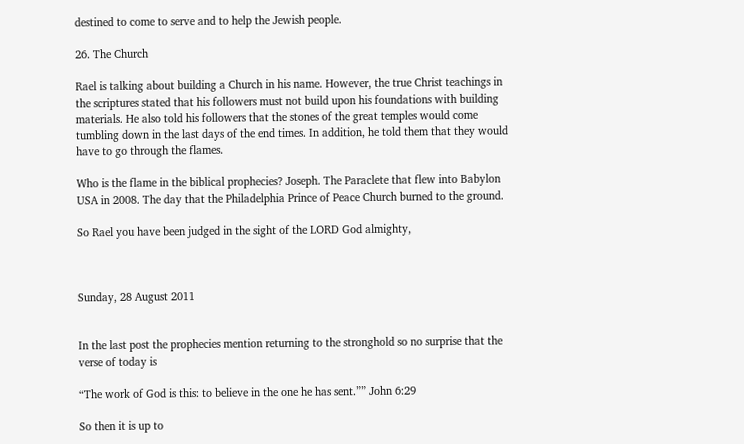destined to come to serve and to help the Jewish people.

26. The Church

Rael is talking about building a Church in his name. However, the true Christ teachings in the scriptures stated that his followers must not build upon his foundations with building materials. He also told his followers that the stones of the great temples would come tumbling down in the last days of the end times. In addition, he told them that they would have to go through the flames.

Who is the flame in the biblical prophecies? Joseph. The Paraclete that flew into Babylon USA in 2008. The day that the Philadelphia Prince of Peace Church burned to the ground.

So Rael you have been judged in the sight of the LORD God almighty,



Sunday, 28 August 2011


In the last post the prophecies mention returning to the stronghold so no surprise that the verse of today is

“The work of God is this: to believe in the one he has sent.”” John 6:29

So then it is up to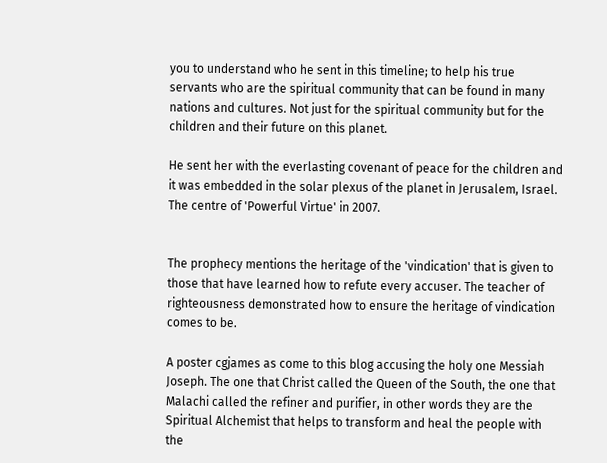you to understand who he sent in this timeline; to help his true servants who are the spiritual community that can be found in many nations and cultures. Not just for the spiritual community but for the children and their future on this planet.

He sent her with the everlasting covenant of peace for the children and it was embedded in the solar plexus of the planet in Jerusalem, Israel. The centre of 'Powerful Virtue' in 2007.


The prophecy mentions the heritage of the 'vindication' that is given to those that have learned how to refute every accuser. The teacher of righteousness demonstrated how to ensure the heritage of vindication comes to be.

A poster cgjames as come to this blog accusing the holy one Messiah Joseph. The one that Christ called the Queen of the South, the one that Malachi called the refiner and purifier, in other words they are the Spiritual Alchemist that helps to transform and heal the people with the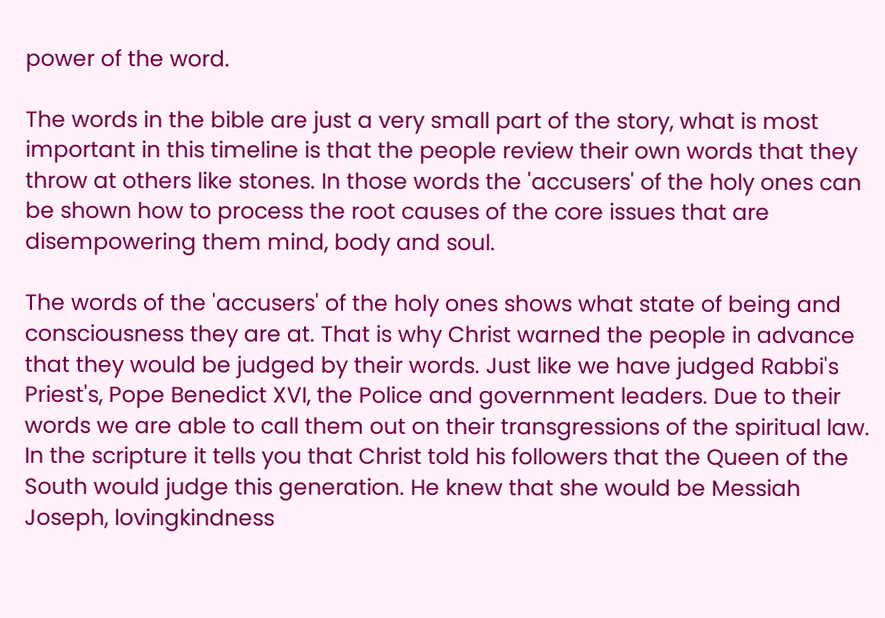power of the word.

The words in the bible are just a very small part of the story, what is most important in this timeline is that the people review their own words that they throw at others like stones. In those words the 'accusers' of the holy ones can be shown how to process the root causes of the core issues that are disempowering them mind, body and soul.

The words of the 'accusers' of the holy ones shows what state of being and consciousness they are at. That is why Christ warned the people in advance that they would be judged by their words. Just like we have judged Rabbi's Priest's, Pope Benedict XVI, the Police and government leaders. Due to their words we are able to call them out on their transgressions of the spiritual law. In the scripture it tells you that Christ told his followers that the Queen of the South would judge this generation. He knew that she would be Messiah Joseph, lovingkindness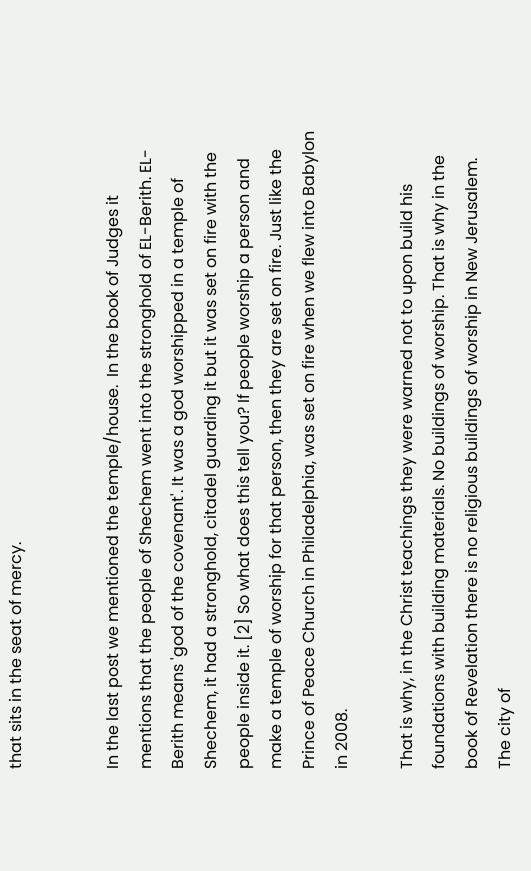that sits in the seat of mercy.


In the last post we mentioned the temple/house.  In the book of Judges it mentions that the people of Shechem went into the stronghold of EL-Berith. EL-Berith means 'god of the covenant'. It was a god worshipped in a temple of Shechem, it had a stronghold, citadel guarding it but it was set on fire with the people inside it. [2] So what does this tell you? If people worship a person and make a temple of worship for that person, then they are set on fire. Just like the Prince of Peace Church in Philadelphia, was set on fire when we flew into Babylon in 2008.

That is why, in the Christ teachings they were warned not to upon build his foundations with building materials. No buildings of worship. That is why in the book of Revelation there is no religious buildings of worship in New Jerusalem. The city of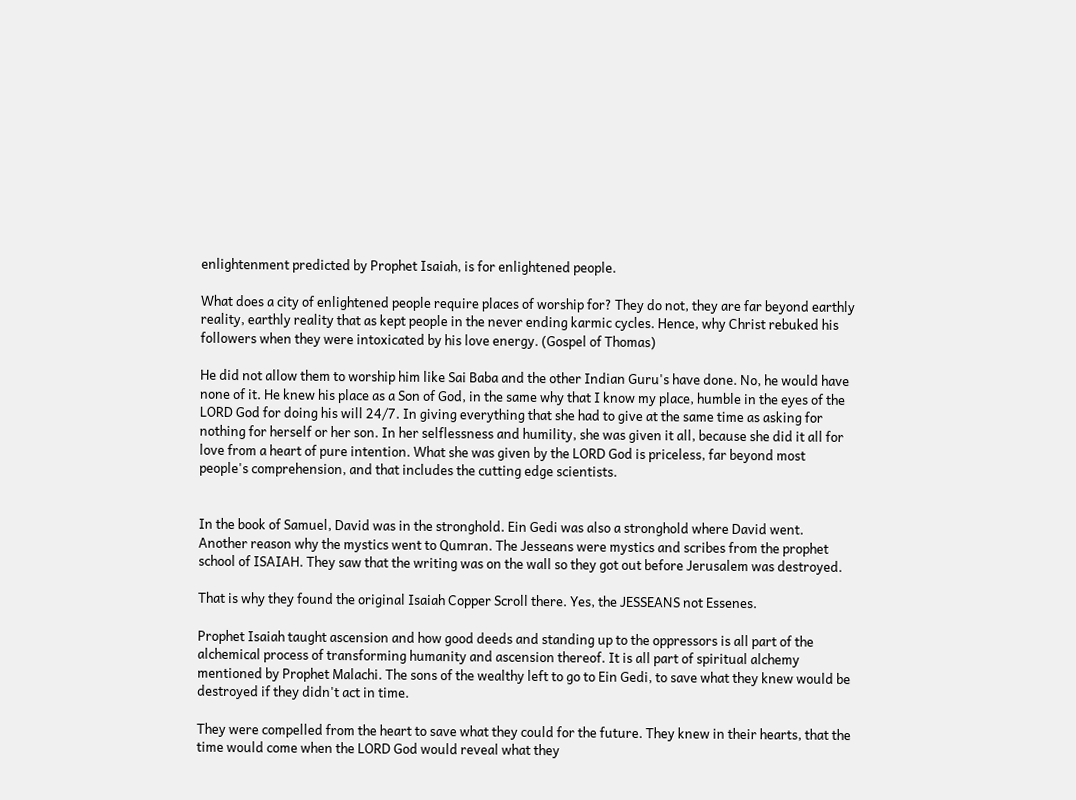enlightenment predicted by Prophet Isaiah, is for enlightened people.

What does a city of enlightened people require places of worship for? They do not, they are far beyond earthly reality, earthly reality that as kept people in the never ending karmic cycles. Hence, why Christ rebuked his followers when they were intoxicated by his love energy. (Gospel of Thomas)

He did not allow them to worship him like Sai Baba and the other Indian Guru's have done. No, he would have none of it. He knew his place as a Son of God, in the same why that I know my place, humble in the eyes of the LORD God for doing his will 24/7. In giving everything that she had to give at the same time as asking for nothing for herself or her son. In her selflessness and humility, she was given it all, because she did it all for love from a heart of pure intention. What she was given by the LORD God is priceless, far beyond most people's comprehension, and that includes the cutting edge scientists.


In the book of Samuel, David was in the stronghold. Ein Gedi was also a stronghold where David went. Another reason why the mystics went to Qumran. The Jesseans were mystics and scribes from the prophet school of ISAIAH. They saw that the writing was on the wall so they got out before Jerusalem was destroyed.

That is why they found the original Isaiah Copper Scroll there. Yes, the JESSEANS not Essenes.

Prophet Isaiah taught ascension and how good deeds and standing up to the oppressors is all part of the alchemical process of transforming humanity and ascension thereof. It is all part of spiritual alchemy mentioned by Prophet Malachi. The sons of the wealthy left to go to Ein Gedi, to save what they knew would be destroyed if they didn't act in time.

They were compelled from the heart to save what they could for the future. They knew in their hearts, that the time would come when the LORD God would reveal what they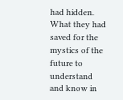had hidden. What they had saved for the mystics of the future to understand and know in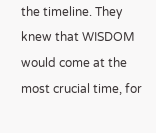the timeline. They knew that WISDOM would come at the most crucial time, for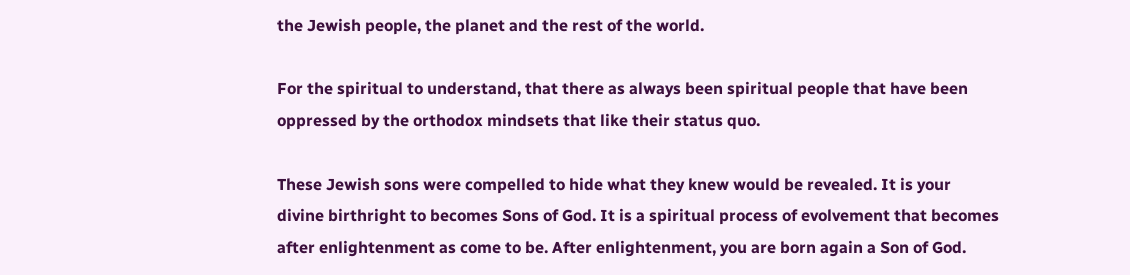the Jewish people, the planet and the rest of the world.

For the spiritual to understand, that there as always been spiritual people that have been oppressed by the orthodox mindsets that like their status quo.

These Jewish sons were compelled to hide what they knew would be revealed. It is your divine birthright to becomes Sons of God. It is a spiritual process of evolvement that becomes after enlightenment as come to be. After enlightenment, you are born again a Son of God.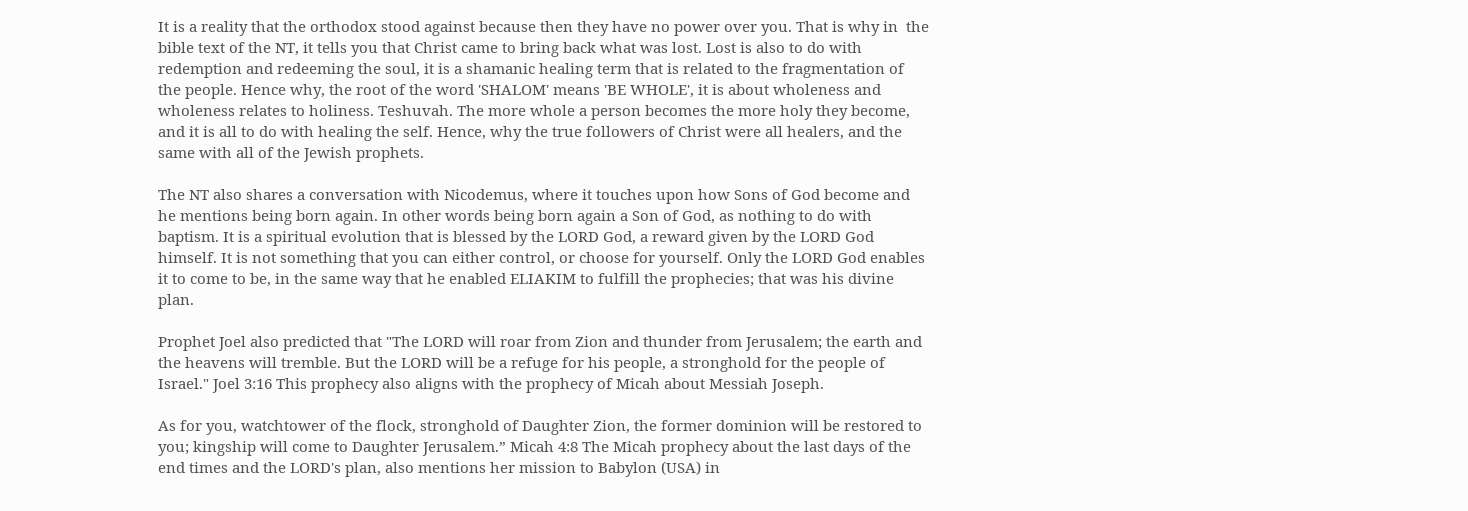It is a reality that the orthodox stood against because then they have no power over you. That is why in  the bible text of the NT, it tells you that Christ came to bring back what was lost. Lost is also to do with redemption and redeeming the soul, it is a shamanic healing term that is related to the fragmentation of the people. Hence why, the root of the word 'SHALOM' means 'BE WHOLE', it is about wholeness and wholeness relates to holiness. Teshuvah. The more whole a person becomes the more holy they become, and it is all to do with healing the self. Hence, why the true followers of Christ were all healers, and the same with all of the Jewish prophets.

The NT also shares a conversation with Nicodemus, where it touches upon how Sons of God become and he mentions being born again. In other words being born again a Son of God, as nothing to do with baptism. It is a spiritual evolution that is blessed by the LORD God, a reward given by the LORD God himself. It is not something that you can either control, or choose for yourself. Only the LORD God enables it to come to be, in the same way that he enabled ELIAKIM to fulfill the prophecies; that was his divine plan.

Prophet Joel also predicted that "The LORD will roar from Zion and thunder from Jerusalem; the earth and the heavens will tremble. But the LORD will be a refuge for his people, a stronghold for the people of Israel." Joel 3:16 This prophecy also aligns with the prophecy of Micah about Messiah Joseph.

As for you, watchtower of the flock, stronghold of Daughter Zion, the former dominion will be restored to you; kingship will come to Daughter Jerusalem.” Micah 4:8 The Micah prophecy about the last days of the end times and the LORD's plan, also mentions her mission to Babylon (USA) in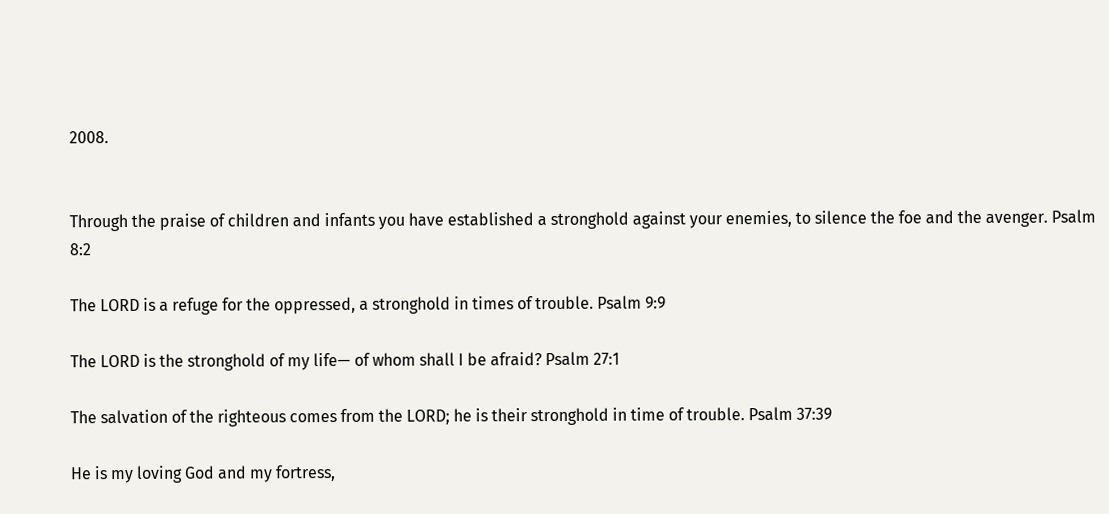2008.


Through the praise of children and infants you have established a stronghold against your enemies, to silence the foe and the avenger. Psalm 8:2

The LORD is a refuge for the oppressed, a stronghold in times of trouble. Psalm 9:9

The LORD is the stronghold of my life— of whom shall I be afraid? Psalm 27:1

The salvation of the righteous comes from the LORD; he is their stronghold in time of trouble. Psalm 37:39

He is my loving God and my fortress,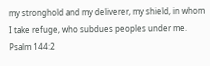my stronghold and my deliverer, my shield, in whom I take refuge, who subdues peoples under me. Psalm 144:2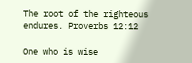The root of the righteous endures. Proverbs 12:12

One who is wise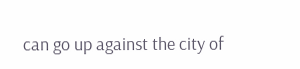can go up against the city of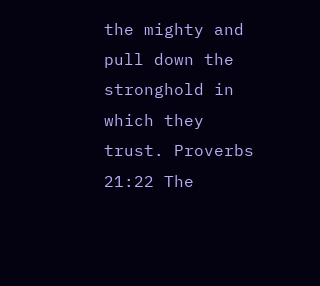the mighty and pull down the stronghold in which they trust. Proverbs 21:22 The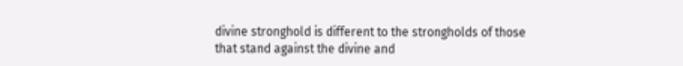divine stronghold is different to the strongholds of those that stand against the divine and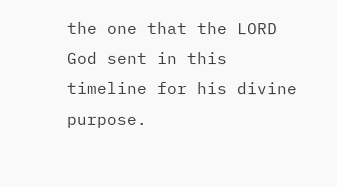the one that the LORD God sent in this timeline for his divine purpose.